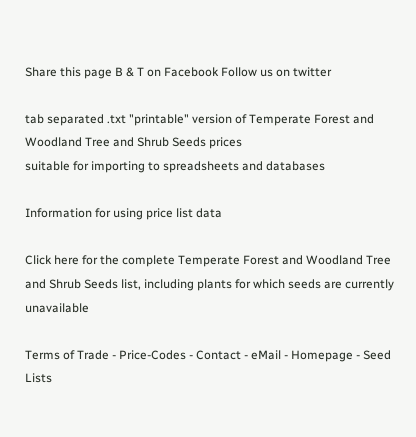Share this page B & T on Facebook Follow us on twitter

tab separated .txt "printable" version of Temperate Forest and Woodland Tree and Shrub Seeds prices
suitable for importing to spreadsheets and databases

Information for using price list data

Click here for the complete Temperate Forest and Woodland Tree and Shrub Seeds list, including plants for which seeds are currently unavailable

Terms of Trade - Price-Codes - Contact - eMail - Homepage - Seed Lists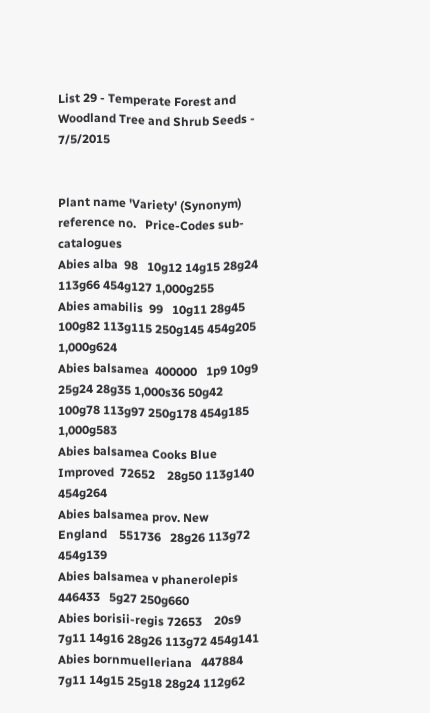List 29 - Temperate Forest and Woodland Tree and Shrub Seeds - 7/5/2015


Plant name 'Variety' (Synonym)  reference no.   Price-Codes sub-catalogues
Abies alba  98   10g12 14g15 28g24 113g66 454g127 1,000g255
Abies amabilis  99   10g11 28g45 100g82 113g115 250g145 454g205 1,000g624
Abies balsamea  400000   1p9 10g9 25g24 28g35 1,000s36 50g42 100g78 113g97 250g178 454g185 1,000g583
Abies balsamea Cooks Blue Improved  72652    28g50 113g140 454g264
Abies balsamea prov. New England    551736   28g26 113g72 454g139
Abies balsamea v phanerolepis   446433   5g27 250g660
Abies borisii-regis 72653    20s9 7g11 14g16 28g26 113g72 454g141
Abies bornmuelleriana   447884   7g11 14g15 25g18 28g24 112g62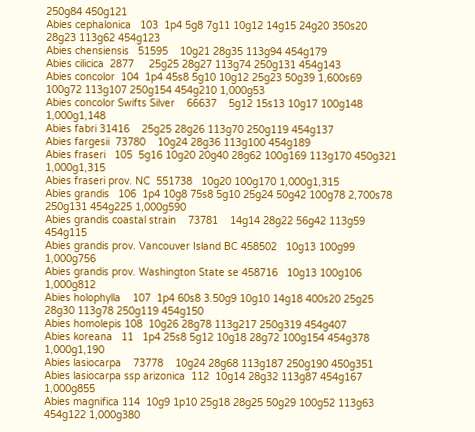250g84 450g121
Abies cephalonica   103  1p4 5g8 7g11 10g12 14g15 24g20 350s20 28g23 113g62 454g123
Abies chensiensis   51595    10g21 28g35 113g94 454g179
Abies cilicica  2877     25g25 28g27 113g74 250g131 454g143
Abies concolor  104  1p4 45s8 5g10 10g12 25g23 50g39 1,600s69 100g72 113g107 250g154 454g210 1,000g53
Abies concolor Swifts Silver    66637    5g12 15s13 10g17 100g148 1,000g1,148
Abies fabri 31416    25g25 28g26 113g70 250g119 454g137
Abies fargesii  73780    10g24 28g36 113g100 454g189
Abies fraseri   105  5g16 10g20 20g40 28g62 100g169 113g170 450g321 1,000g1,315
Abies fraseri prov. NC  551738   10g20 100g170 1,000g1,315
Abies grandis   106  1p4 10g8 75s8 5g10 25g24 50g42 100g78 2,700s78 250g131 454g225 1,000g590
Abies grandis coastal strain    73781    14g14 28g22 56g42 113g59 454g115
Abies grandis prov. Vancouver Island BC 458502   10g13 100g99 1,000g756
Abies grandis prov. Washington State se 458716   10g13 100g106 1,000g812
Abies holophylla    107  1p4 60s8 3.50g9 10g10 14g18 400s20 25g25 28g30 113g78 250g119 454g150
Abies homolepis 108  10g26 28g78 113g217 250g319 454g407
Abies koreana   11   1p4 25s8 5g12 10g18 28g72 100g154 454g378 1,000g1,190
Abies lasiocarpa    73778    10g24 28g68 113g187 250g190 450g351
Abies lasiocarpa ssp arizonica  112  10g14 28g32 113g87 454g167 1,000g855
Abies magnifica 114  10g9 1p10 25g18 28g25 50g29 100g52 113g63 454g122 1,000g380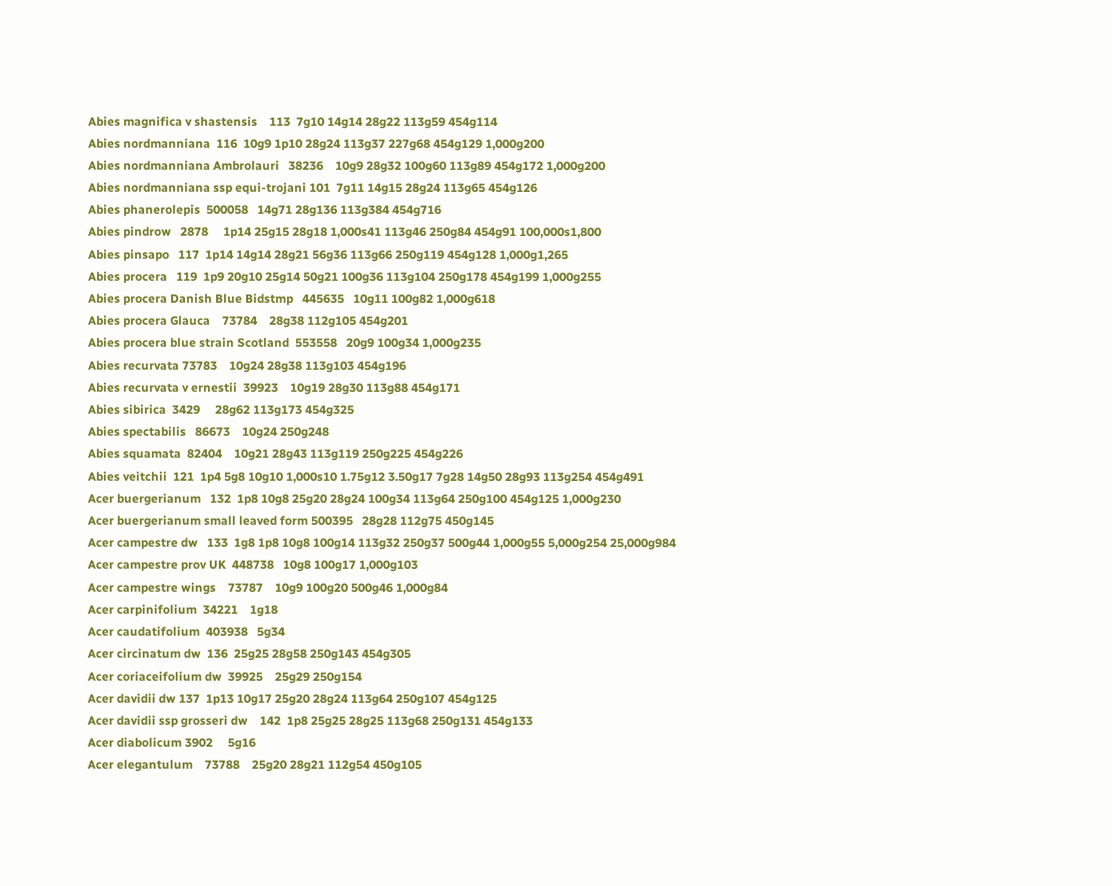Abies magnifica v shastensis    113  7g10 14g14 28g22 113g59 454g114
Abies nordmanniana  116  10g9 1p10 28g24 113g37 227g68 454g129 1,000g200
Abies nordmanniana Ambrolauri   38236    10g9 28g32 100g60 113g89 454g172 1,000g200
Abies nordmanniana ssp equi-trojani 101  7g11 14g15 28g24 113g65 454g126
Abies phanerolepis  500058   14g71 28g136 113g384 454g716
Abies pindrow   2878     1p14 25g15 28g18 1,000s41 113g46 250g84 454g91 100,000s1,800
Abies pinsapo   117  1p14 14g14 28g21 56g36 113g66 250g119 454g128 1,000g1,265
Abies procera   119  1p9 20g10 25g14 50g21 100g36 113g104 250g178 454g199 1,000g255
Abies procera Danish Blue Bidstmp   445635   10g11 100g82 1,000g618
Abies procera Glauca    73784    28g38 112g105 454g201
Abies procera blue strain Scotland  553558   20g9 100g34 1,000g235
Abies recurvata 73783    10g24 28g38 113g103 454g196
Abies recurvata v ernestii  39923    10g19 28g30 113g88 454g171
Abies sibirica  3429     28g62 113g173 454g325
Abies spectabilis   86673    10g24 250g248
Abies squamata  82404    10g21 28g43 113g119 250g225 454g226
Abies veitchii  121  1p4 5g8 10g10 1,000s10 1.75g12 3.50g17 7g28 14g50 28g93 113g254 454g491
Acer buergerianum   132  1p8 10g8 25g20 28g24 100g34 113g64 250g100 454g125 1,000g230
Acer buergerianum small leaved form 500395   28g28 112g75 450g145
Acer campestre dw   133  1g8 1p8 10g8 100g14 113g32 250g37 500g44 1,000g55 5,000g254 25,000g984
Acer campestre prov UK  448738   10g8 100g17 1,000g103
Acer campestre wings    73787    10g9 100g20 500g46 1,000g84
Acer carpinifolium  34221    1g18
Acer caudatifolium  403938   5g34
Acer circinatum dw  136  25g25 28g58 250g143 454g305
Acer coriaceifolium dw  39925    25g29 250g154
Acer davidii dw 137  1p13 10g17 25g20 28g24 113g64 250g107 454g125
Acer davidii ssp grosseri dw    142  1p8 25g25 28g25 113g68 250g131 454g133
Acer diabolicum 3902     5g16
Acer elegantulum    73788    25g20 28g21 112g54 450g105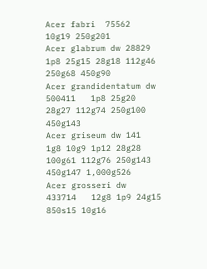Acer fabri  75562    10g19 250g201
Acer glabrum dw 28829    1p8 25g15 28g18 112g46 250g68 450g90
Acer grandidentatum dw  500411   1p8 25g20 28g27 112g74 250g100 450g143
Acer griseum dw 141  1g8 10g9 1p12 28g28 100g61 112g76 250g143 450g147 1,000g526
Acer grosseri dw    433714   12g8 1p9 24g15 850s15 10g16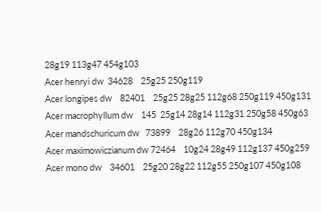28g19 113g47 454g103
Acer henryi dw  34628    25g25 250g119
Acer longipes dw    82401    25g25 28g25 112g68 250g119 450g131
Acer macrophyllum dw    145  25g14 28g14 112g31 250g58 450g63
Acer mandschuricum dw   73899    28g26 112g70 450g134
Acer maximowiczianum dw 72464    10g24 28g49 112g137 450g259
Acer mono dw    34601    25g20 28g22 112g55 250g107 450g108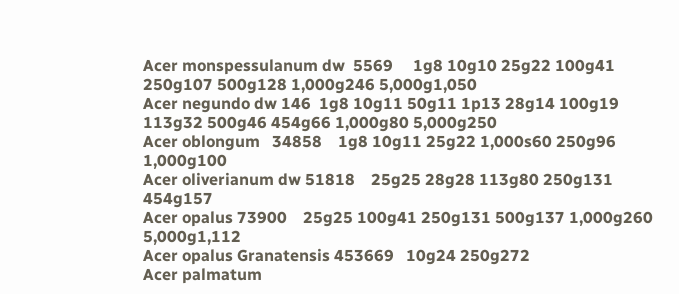Acer monspessulanum dw  5569     1g8 10g10 25g22 100g41 250g107 500g128 1,000g246 5,000g1,050
Acer negundo dw 146  1g8 10g11 50g11 1p13 28g14 100g19 113g32 500g46 454g66 1,000g80 5,000g250
Acer oblongum   34858    1g8 10g11 25g22 1,000s60 250g96 1,000g100
Acer oliverianum dw 51818    25g25 28g28 113g80 250g131 454g157
Acer opalus 73900    25g25 100g41 250g131 500g137 1,000g260 5,000g1,112
Acer opalus Granatensis 453669   10g24 250g272
Acer palmatum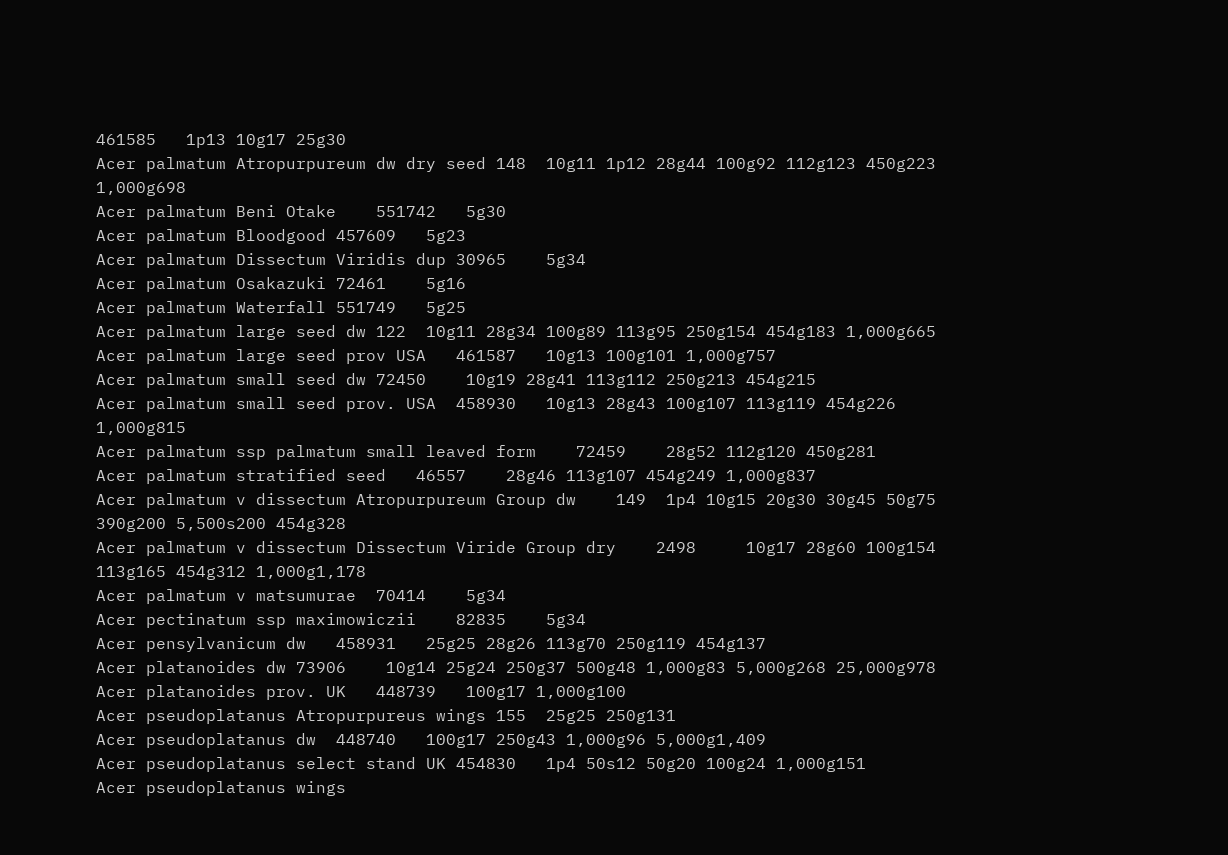461585   1p13 10g17 25g30
Acer palmatum Atropurpureum dw dry seed 148  10g11 1p12 28g44 100g92 112g123 450g223 1,000g698
Acer palmatum Beni Otake    551742   5g30
Acer palmatum Bloodgood 457609   5g23
Acer palmatum Dissectum Viridis dup 30965    5g34
Acer palmatum Osakazuki 72461    5g16
Acer palmatum Waterfall 551749   5g25
Acer palmatum large seed dw 122  10g11 28g34 100g89 113g95 250g154 454g183 1,000g665
Acer palmatum large seed prov USA   461587   10g13 100g101 1,000g757
Acer palmatum small seed dw 72450    10g19 28g41 113g112 250g213 454g215
Acer palmatum small seed prov. USA  458930   10g13 28g43 100g107 113g119 454g226 1,000g815
Acer palmatum ssp palmatum small leaved form    72459    28g52 112g120 450g281
Acer palmatum stratified seed   46557    28g46 113g107 454g249 1,000g837
Acer palmatum v dissectum Atropurpureum Group dw    149  1p4 10g15 20g30 30g45 50g75 390g200 5,500s200 454g328
Acer palmatum v dissectum Dissectum Viride Group dry    2498     10g17 28g60 100g154 113g165 454g312 1,000g1,178
Acer palmatum v matsumurae  70414    5g34
Acer pectinatum ssp maximowiczii    82835    5g34
Acer pensylvanicum dw   458931   25g25 28g26 113g70 250g119 454g137
Acer platanoides dw 73906    10g14 25g24 250g37 500g48 1,000g83 5,000g268 25,000g978
Acer platanoides prov. UK   448739   100g17 1,000g100
Acer pseudoplatanus Atropurpureus wings 155  25g25 250g131
Acer pseudoplatanus dw  448740   100g17 250g43 1,000g96 5,000g1,409
Acer pseudoplatanus select stand UK 454830   1p4 50s12 50g20 100g24 1,000g151
Acer pseudoplatanus wings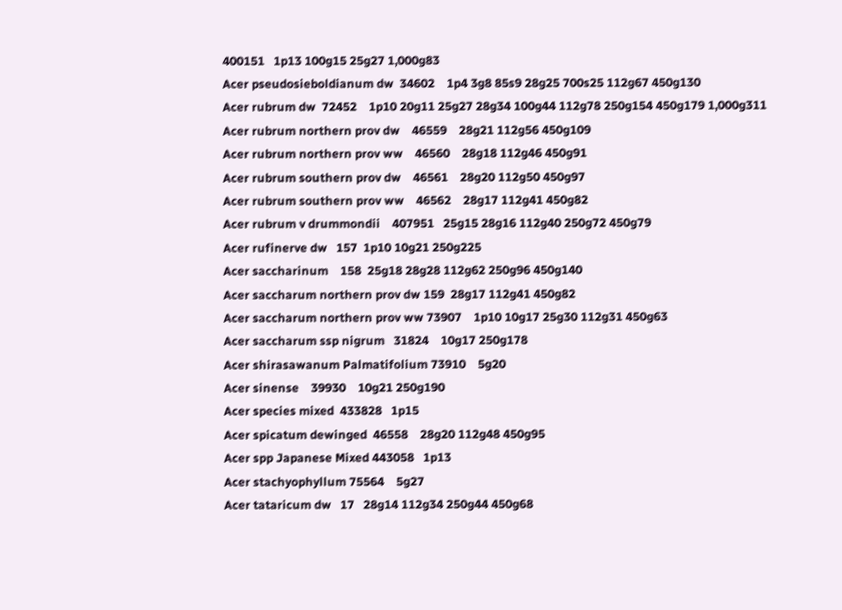400151   1p13 100g15 25g27 1,000g83
Acer pseudosieboldianum dw  34602    1p4 3g8 85s9 28g25 700s25 112g67 450g130
Acer rubrum dw  72452    1p10 20g11 25g27 28g34 100g44 112g78 250g154 450g179 1,000g311
Acer rubrum northern prov dw    46559    28g21 112g56 450g109
Acer rubrum northern prov ww    46560    28g18 112g46 450g91
Acer rubrum southern prov dw    46561    28g20 112g50 450g97
Acer rubrum southern prov ww    46562    28g17 112g41 450g82
Acer rubrum v drummondii    407951   25g15 28g16 112g40 250g72 450g79
Acer rufinerve dw   157  1p10 10g21 250g225
Acer saccharinum    158  25g18 28g28 112g62 250g96 450g140
Acer saccharum northern prov dw 159  28g17 112g41 450g82
Acer saccharum northern prov ww 73907    1p10 10g17 25g30 112g31 450g63
Acer saccharum ssp nigrum   31824    10g17 250g178
Acer shirasawanum Palmatifolium 73910    5g20
Acer sinense    39930    10g21 250g190
Acer species mixed  433828   1p15
Acer spicatum dewinged  46558    28g20 112g48 450g95
Acer spp Japanese Mixed 443058   1p13
Acer stachyophyllum 75564    5g27
Acer tataricum dw   17   28g14 112g34 250g44 450g68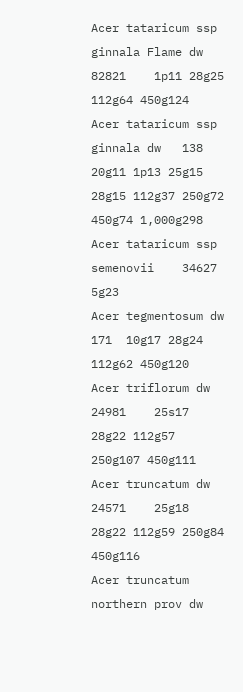Acer tataricum ssp ginnala Flame dw 82821    1p11 28g25 112g64 450g124
Acer tataricum ssp ginnala dw   138  20g11 1p13 25g15 28g15 112g37 250g72 450g74 1,000g298
Acer tataricum ssp semenovii    34627    5g23
Acer tegmentosum dw 171  10g17 28g24 112g62 450g120
Acer triflorum dw   24981    25s17 28g22 112g57 250g107 450g111
Acer truncatum dw   24571    25g18 28g22 112g59 250g84 450g116
Acer truncatum northern prov dw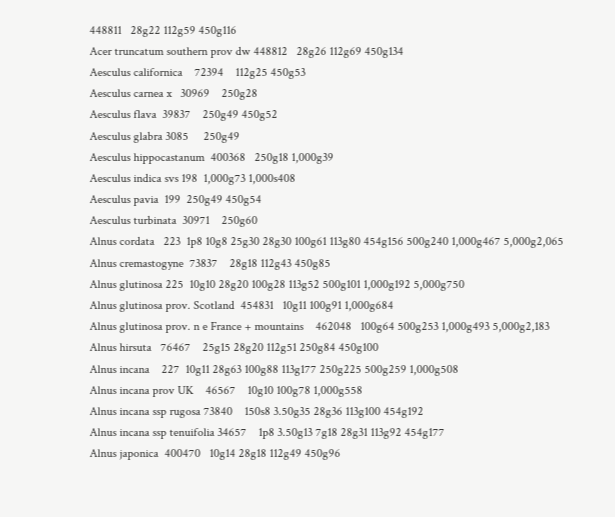448811   28g22 112g59 450g116
Acer truncatum southern prov dw 448812   28g26 112g69 450g134
Aesculus californica    72394    112g25 450g53
Aesculus carnea x   30969    250g28
Aesculus flava  39837    250g49 450g52
Aesculus glabra 3085     250g49
Aesculus hippocastanum  400368   250g18 1,000g39
Aesculus indica svs 198  1,000g73 1,000s408
Aesculus pavia  199  250g49 450g54
Aesculus turbinata  30971    250g60
Alnus cordata   223  1p8 10g8 25g30 28g30 100g61 113g80 454g156 500g240 1,000g467 5,000g2,065
Alnus cremastogyne  73837    28g18 112g43 450g85
Alnus glutinosa 225  10g10 28g20 100g28 113g52 500g101 1,000g192 5,000g750
Alnus glutinosa prov. Scotland  454831   10g11 100g91 1,000g684
Alnus glutinosa prov. n e France + mountains    462048   100g64 500g253 1,000g493 5,000g2,183
Alnus hirsuta   76467    25g15 28g20 112g51 250g84 450g100
Alnus incana    227  10g11 28g63 100g88 113g177 250g225 500g259 1,000g508
Alnus incana prov UK    46567    10g10 100g78 1,000g558
Alnus incana ssp rugosa 73840    150s8 3.50g35 28g36 113g100 454g192
Alnus incana ssp tenuifolia 34657    1p8 3.50g13 7g18 28g31 113g92 454g177
Alnus japonica  400470   10g14 28g18 112g49 450g96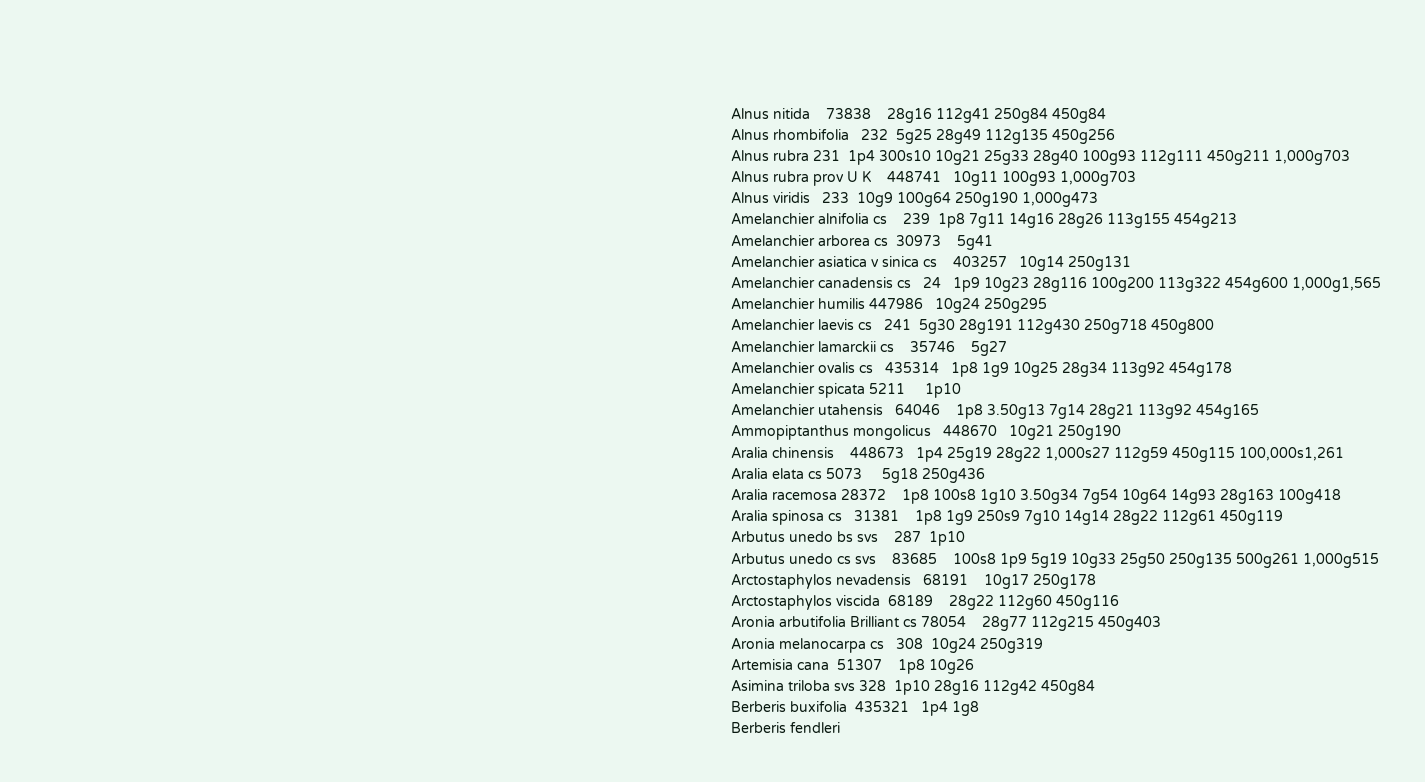Alnus nitida    73838    28g16 112g41 250g84 450g84
Alnus rhombifolia   232  5g25 28g49 112g135 450g256
Alnus rubra 231  1p4 300s10 10g21 25g33 28g40 100g93 112g111 450g211 1,000g703
Alnus rubra prov U K    448741   10g11 100g93 1,000g703
Alnus viridis   233  10g9 100g64 250g190 1,000g473
Amelanchier alnifolia cs    239  1p8 7g11 14g16 28g26 113g155 454g213
Amelanchier arborea cs  30973    5g41
Amelanchier asiatica v sinica cs    403257   10g14 250g131
Amelanchier canadensis cs   24   1p9 10g23 28g116 100g200 113g322 454g600 1,000g1,565
Amelanchier humilis 447986   10g24 250g295
Amelanchier laevis cs   241  5g30 28g191 112g430 250g718 450g800
Amelanchier lamarckii cs    35746    5g27
Amelanchier ovalis cs   435314   1p8 1g9 10g25 28g34 113g92 454g178
Amelanchier spicata 5211     1p10
Amelanchier utahensis   64046    1p8 3.50g13 7g14 28g21 113g92 454g165
Ammopiptanthus mongolicus   448670   10g21 250g190
Aralia chinensis    448673   1p4 25g19 28g22 1,000s27 112g59 450g115 100,000s1,261
Aralia elata cs 5073     5g18 250g436
Aralia racemosa 28372    1p8 100s8 1g10 3.50g34 7g54 10g64 14g93 28g163 100g418
Aralia spinosa cs   31381    1p8 1g9 250s9 7g10 14g14 28g22 112g61 450g119
Arbutus unedo bs svs    287  1p10
Arbutus unedo cs svs    83685    100s8 1p9 5g19 10g33 25g50 250g135 500g261 1,000g515
Arctostaphylos nevadensis   68191    10g17 250g178
Arctostaphylos viscida  68189    28g22 112g60 450g116
Aronia arbutifolia Brilliant cs 78054    28g77 112g215 450g403
Aronia melanocarpa cs   308  10g24 250g319
Artemisia cana  51307    1p8 10g26
Asimina triloba svs 328  1p10 28g16 112g42 450g84
Berberis buxifolia  435321   1p4 1g8
Berberis fendleri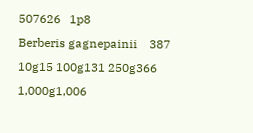507626   1p8
Berberis gagnepainii    387  10g15 100g131 250g366 1,000g1,006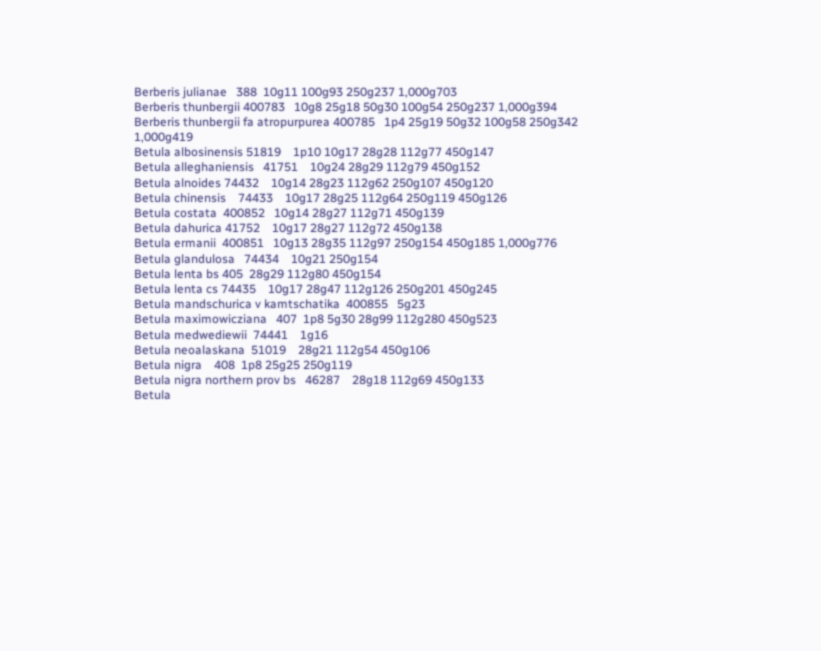Berberis julianae   388  10g11 100g93 250g237 1,000g703
Berberis thunbergii 400783   10g8 25g18 50g30 100g54 250g237 1,000g394
Berberis thunbergii fa atropurpurea 400785   1p4 25g19 50g32 100g58 250g342 1,000g419
Betula albosinensis 51819    1p10 10g17 28g28 112g77 450g147
Betula alleghaniensis   41751    10g24 28g29 112g79 450g152
Betula alnoides 74432    10g14 28g23 112g62 250g107 450g120
Betula chinensis    74433    10g17 28g25 112g64 250g119 450g126
Betula costata  400852   10g14 28g27 112g71 450g139
Betula dahurica 41752    10g17 28g27 112g72 450g138
Betula ermanii  400851   10g13 28g35 112g97 250g154 450g185 1,000g776
Betula glandulosa   74434    10g21 250g154
Betula lenta bs 405  28g29 112g80 450g154
Betula lenta cs 74435    10g17 28g47 112g126 250g201 450g245
Betula mandschurica v kamtschatika  400855   5g23
Betula maximowicziana   407  1p8 5g30 28g99 112g280 450g523
Betula medwediewii  74441    1g16
Betula neoalaskana  51019    28g21 112g54 450g106
Betula nigra    408  1p8 25g25 250g119
Betula nigra northern prov bs   46287    28g18 112g69 450g133
Betula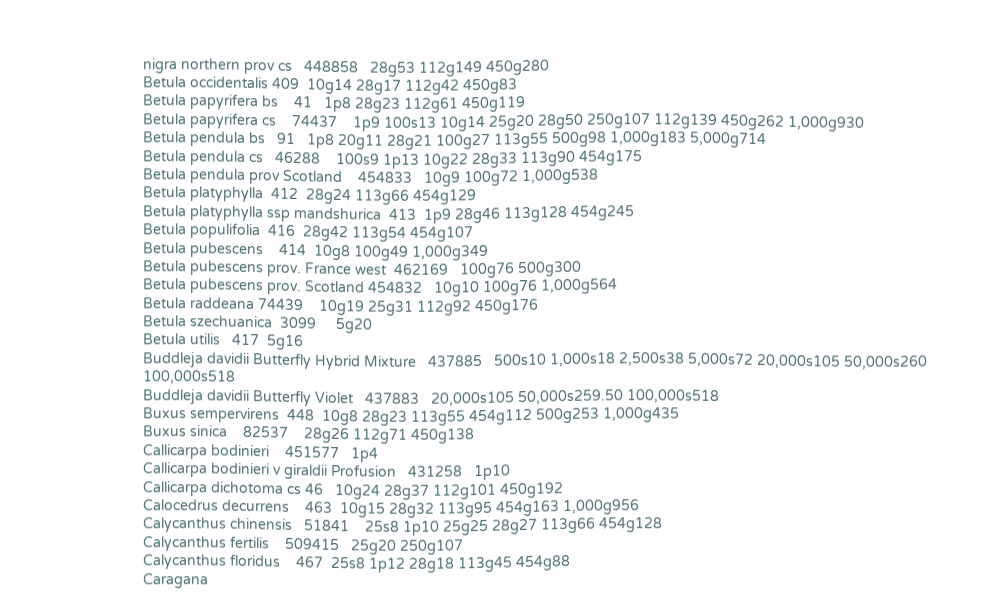nigra northern prov cs   448858   28g53 112g149 450g280
Betula occidentalis 409  10g14 28g17 112g42 450g83
Betula papyrifera bs    41   1p8 28g23 112g61 450g119
Betula papyrifera cs    74437    1p9 100s13 10g14 25g20 28g50 250g107 112g139 450g262 1,000g930
Betula pendula bs   91   1p8 20g11 28g21 100g27 113g55 500g98 1,000g183 5,000g714
Betula pendula cs   46288    100s9 1p13 10g22 28g33 113g90 454g175
Betula pendula prov Scotland    454833   10g9 100g72 1,000g538
Betula platyphylla  412  28g24 113g66 454g129
Betula platyphylla ssp mandshurica  413  1p9 28g46 113g128 454g245
Betula populifolia  416  28g42 113g54 454g107
Betula pubescens    414  10g8 100g49 1,000g349
Betula pubescens prov. France west  462169   100g76 500g300
Betula pubescens prov. Scotland 454832   10g10 100g76 1,000g564
Betula raddeana 74439    10g19 25g31 112g92 450g176
Betula szechuanica  3099     5g20
Betula utilis   417  5g16
Buddleja davidii Butterfly Hybrid Mixture   437885   500s10 1,000s18 2,500s38 5,000s72 20,000s105 50,000s260 100,000s518
Buddleja davidii Butterfly Violet   437883   20,000s105 50,000s259.50 100,000s518
Buxus sempervirens  448  10g8 28g23 113g55 454g112 500g253 1,000g435
Buxus sinica    82537    28g26 112g71 450g138
Callicarpa bodinieri    451577   1p4
Callicarpa bodinieri v giraldii Profusion   431258   1p10
Callicarpa dichotoma cs 46   10g24 28g37 112g101 450g192
Calocedrus decurrens    463  10g15 28g32 113g95 454g163 1,000g956
Calycanthus chinensis   51841    25s8 1p10 25g25 28g27 113g66 454g128
Calycanthus fertilis    509415   25g20 250g107
Calycanthus floridus    467  25s8 1p12 28g18 113g45 454g88
Caragana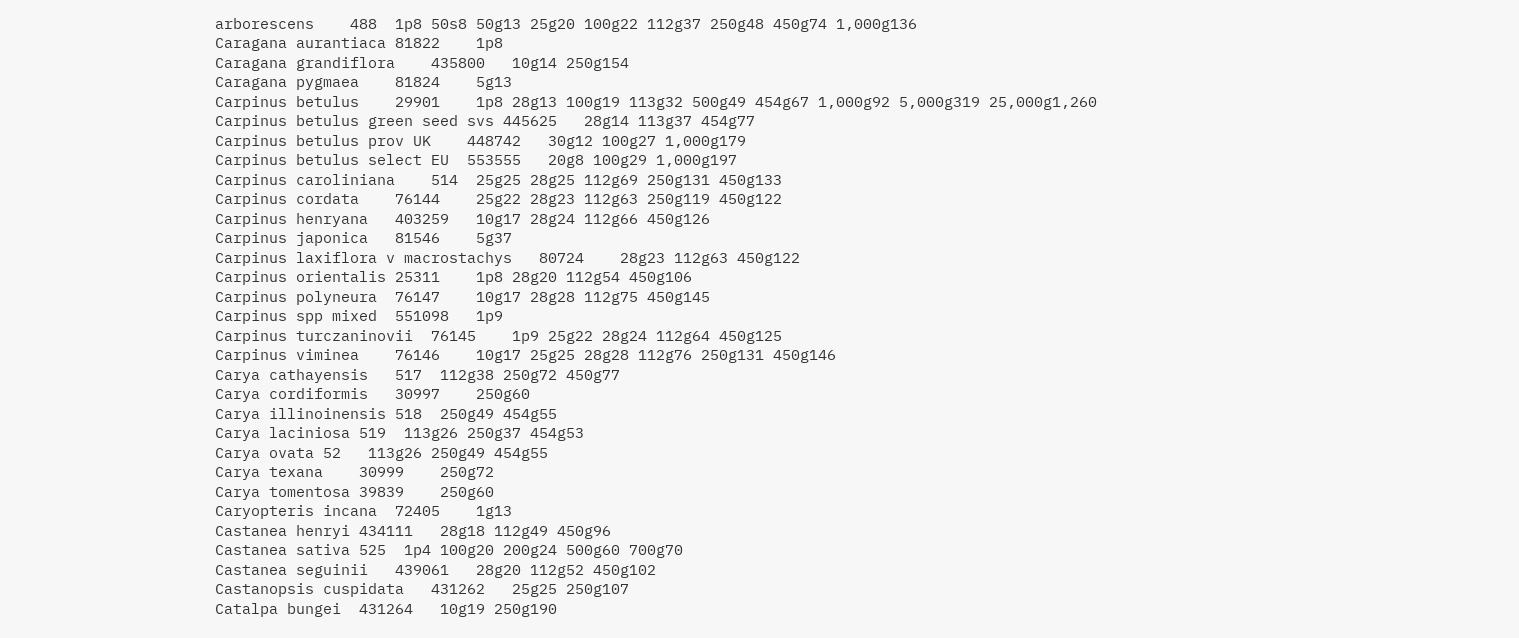arborescens    488  1p8 50s8 50g13 25g20 100g22 112g37 250g48 450g74 1,000g136
Caragana aurantiaca 81822    1p8
Caragana grandiflora    435800   10g14 250g154
Caragana pygmaea    81824    5g13
Carpinus betulus    29901    1p8 28g13 100g19 113g32 500g49 454g67 1,000g92 5,000g319 25,000g1,260
Carpinus betulus green seed svs 445625   28g14 113g37 454g77
Carpinus betulus prov UK    448742   30g12 100g27 1,000g179
Carpinus betulus select EU  553555   20g8 100g29 1,000g197
Carpinus caroliniana    514  25g25 28g25 112g69 250g131 450g133
Carpinus cordata    76144    25g22 28g23 112g63 250g119 450g122
Carpinus henryana   403259   10g17 28g24 112g66 450g126
Carpinus japonica   81546    5g37
Carpinus laxiflora v macrostachys   80724    28g23 112g63 450g122
Carpinus orientalis 25311    1p8 28g20 112g54 450g106
Carpinus polyneura  76147    10g17 28g28 112g75 450g145
Carpinus spp mixed  551098   1p9
Carpinus turczaninovii  76145    1p9 25g22 28g24 112g64 450g125
Carpinus viminea    76146    10g17 25g25 28g28 112g76 250g131 450g146
Carya cathayensis   517  112g38 250g72 450g77
Carya cordiformis   30997    250g60
Carya illinoinensis 518  250g49 454g55
Carya laciniosa 519  113g26 250g37 454g53
Carya ovata 52   113g26 250g49 454g55
Carya texana    30999    250g72
Carya tomentosa 39839    250g60
Caryopteris incana  72405    1g13
Castanea henryi 434111   28g18 112g49 450g96
Castanea sativa 525  1p4 100g20 200g24 500g60 700g70
Castanea seguinii   439061   28g20 112g52 450g102
Castanopsis cuspidata   431262   25g25 250g107
Catalpa bungei  431264   10g19 250g190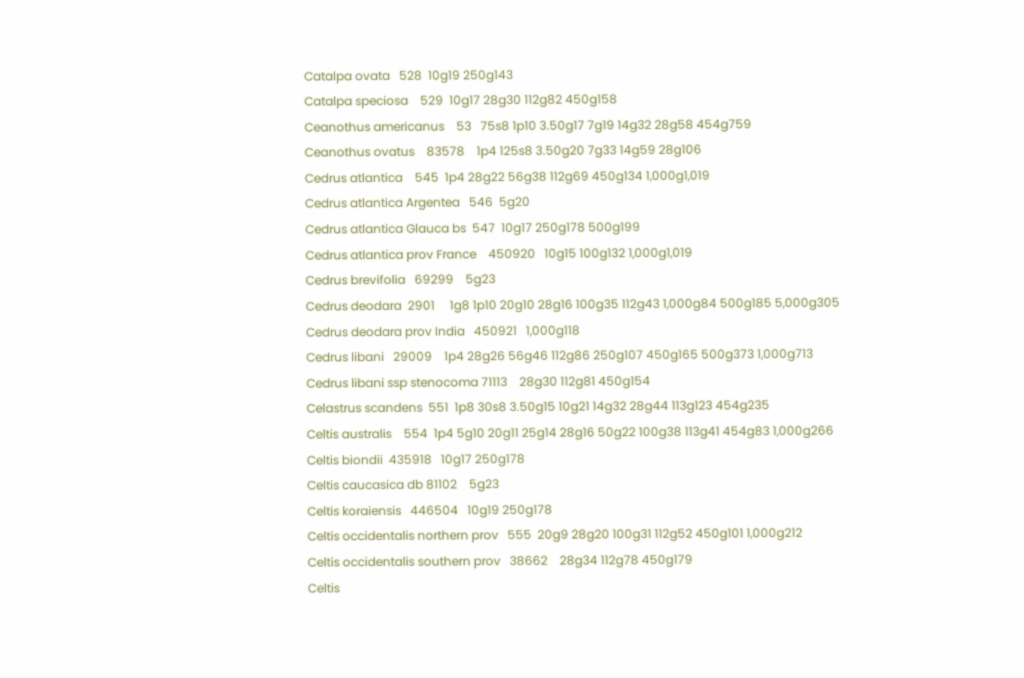Catalpa ovata   528  10g19 250g143
Catalpa speciosa    529  10g17 28g30 112g82 450g158
Ceanothus americanus    53   75s8 1p10 3.50g17 7g19 14g32 28g58 454g759
Ceanothus ovatus    83578    1p4 125s8 3.50g20 7g33 14g59 28g106
Cedrus atlantica    545  1p4 28g22 56g38 112g69 450g134 1,000g1,019
Cedrus atlantica Argentea   546  5g20
Cedrus atlantica Glauca bs  547  10g17 250g178 500g199
Cedrus atlantica prov France    450920   10g15 100g132 1,000g1,019
Cedrus brevifolia   69299    5g23
Cedrus deodara  2901     1g8 1p10 20g10 28g16 100g35 112g43 1,000g84 500g185 5,000g305
Cedrus deodara prov India   450921   1,000g118
Cedrus libani   29009    1p4 28g26 56g46 112g86 250g107 450g165 500g373 1,000g713
Cedrus libani ssp stenocoma 71113    28g30 112g81 450g154
Celastrus scandens  551  1p8 30s8 3.50g15 10g21 14g32 28g44 113g123 454g235
Celtis australis    554  1p4 5g10 20g11 25g14 28g16 50g22 100g38 113g41 454g83 1,000g266
Celtis biondii  435918   10g17 250g178
Celtis caucasica db 81102    5g23
Celtis koraiensis   446504   10g19 250g178
Celtis occidentalis northern prov   555  20g9 28g20 100g31 112g52 450g101 1,000g212
Celtis occidentalis southern prov   38662    28g34 112g78 450g179
Celtis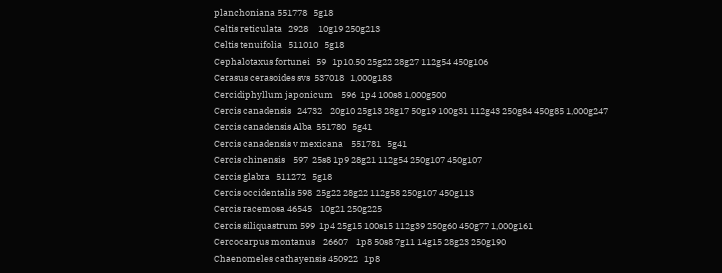planchoniana 551778   5g18
Celtis reticulata   2928     10g19 250g213
Celtis tenuifolia   511010   5g18
Cephalotaxus fortunei   59   1p10.50 25g22 28g27 112g54 450g106
Cerasus cerasoides svs  537018   1,000g183
Cercidiphyllum japonicum    596  1p4 100s8 1,000g500
Cercis canadensis   24732    20g10 25g13 28g17 50g19 100g31 112g43 250g84 450g85 1,000g247
Cercis canadensis Alba  551780   5g41
Cercis canadensis v mexicana    551781   5g41
Cercis chinensis    597  25s8 1p9 28g21 112g54 250g107 450g107
Cercis glabra   511272   5g18
Cercis occidentalis 598  25g22 28g22 112g58 250g107 450g113
Cercis racemosa 46545    10g21 250g225
Cercis siliquastrum 599  1p4 25g15 100s15 112g39 250g60 450g77 1,000g161
Cercocarpus montanus    26607    1p8 50s8 7g11 14g15 28g23 250g190
Chaenomeles cathayensis 450922   1p8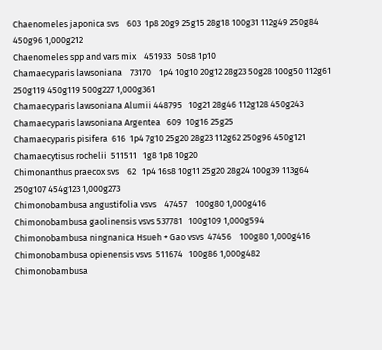Chaenomeles japonica svs    603  1p8 20g9 25g15 28g18 100g31 112g49 250g84 450g96 1,000g212
Chaenomeles spp and vars mix    451933   50s8 1p10
Chamaecyparis lawsoniana    73170    1p4 10g10 20g12 28g23 50g28 100g50 112g61 250g119 450g119 500g227 1,000g361
Chamaecyparis lawsoniana Alumii 448795   10g21 28g46 112g128 450g243
Chamaecyparis lawsoniana Argentea   609  10g16 25g25
Chamaecyparis pisifera  616  1p4 7g10 25g20 28g23 112g62 250g96 450g121
Chamaecytisus rochelii  511511   1g8 1p8 10g20
Chimonanthus praecox svs    62   1p4 16s8 10g11 25g20 28g24 100g39 113g64 250g107 454g123 1,000g273
Chimonobambusa angustifolia vsvs    47457    100g80 1,000g416
Chimonobambusa gaolinensis vsvs 537781   100g109 1,000g594
Chimonobambusa ningnanica Hsueh + Gao vsvs  47456    100g80 1,000g416
Chimonobambusa opienensis vsvs  511674   100g86 1,000g482
Chimonobambusa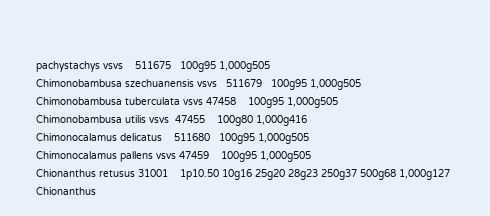pachystachys vsvs    511675   100g95 1,000g505
Chimonobambusa szechuanensis vsvs   511679   100g95 1,000g505
Chimonobambusa tuberculata vsvs 47458    100g95 1,000g505
Chimonobambusa utilis vsvs  47455    100g80 1,000g416
Chimonocalamus delicatus    511680   100g95 1,000g505
Chimonocalamus pallens vsvs 47459    100g95 1,000g505
Chionanthus retusus 31001    1p10.50 10g16 25g20 28g23 250g37 500g68 1,000g127
Chionanthus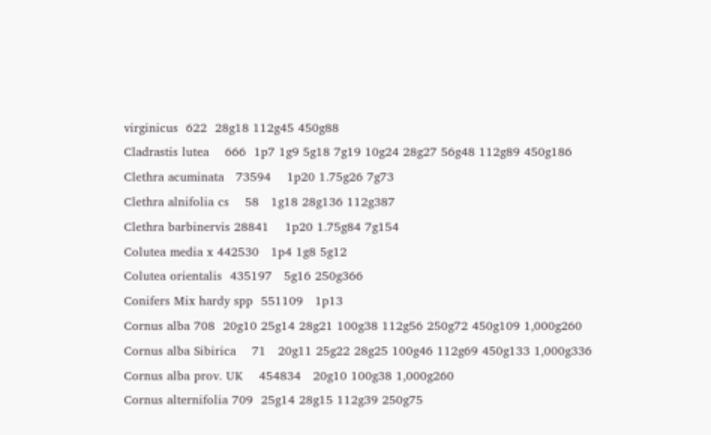virginicus  622  28g18 112g45 450g88
Cladrastis lutea    666  1p7 1g9 5g18 7g19 10g24 28g27 56g48 112g89 450g186
Clethra acuminata   73594    1p20 1.75g26 7g73
Clethra alnifolia cs    58   1g18 28g136 112g387
Clethra barbinervis 28841    1p20 1.75g84 7g154
Colutea media x 442530   1p4 1g8 5g12
Colutea orientalis  435197   5g16 250g366
Conifers Mix hardy spp  551109   1p13
Cornus alba 708  20g10 25g14 28g21 100g38 112g56 250g72 450g109 1,000g260
Cornus alba Sibirica    71   20g11 25g22 28g25 100g46 112g69 450g133 1,000g336
Cornus alba prov. UK    454834   20g10 100g38 1,000g260
Cornus alternifolia 709  25g14 28g15 112g39 250g75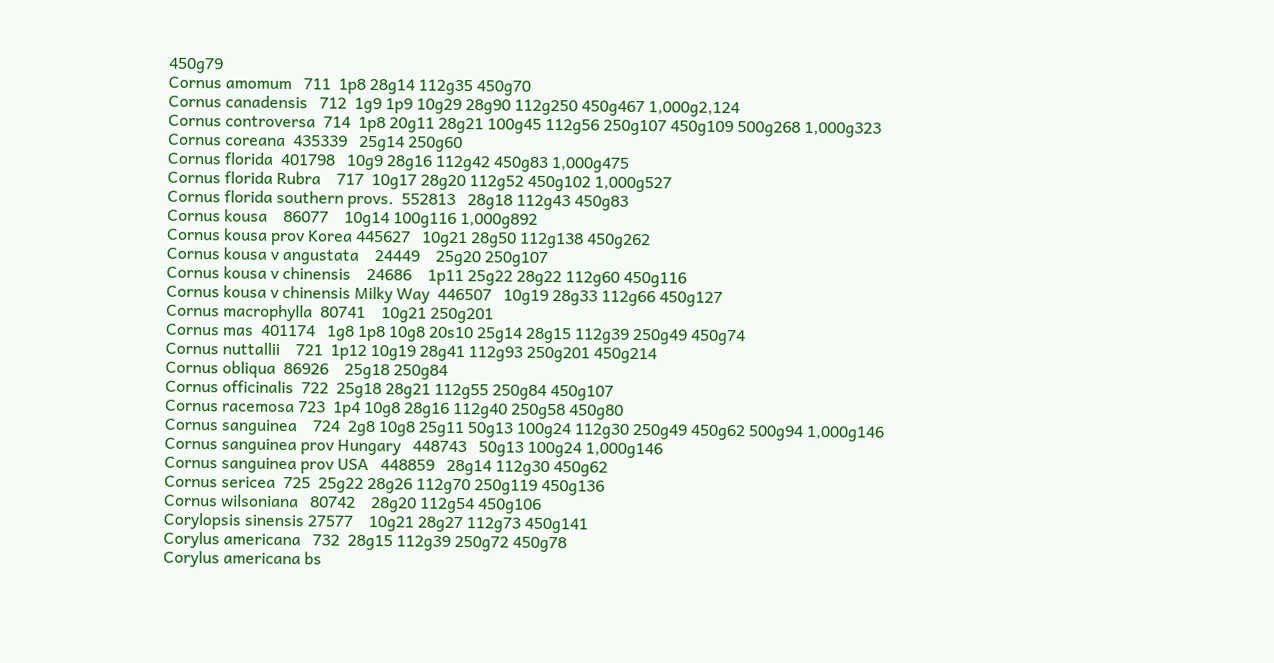450g79
Cornus amomum   711  1p8 28g14 112g35 450g70
Cornus canadensis   712  1g9 1p9 10g29 28g90 112g250 450g467 1,000g2,124
Cornus controversa  714  1p8 20g11 28g21 100g45 112g56 250g107 450g109 500g268 1,000g323
Cornus coreana  435339   25g14 250g60
Cornus florida  401798   10g9 28g16 112g42 450g83 1,000g475
Cornus florida Rubra    717  10g17 28g20 112g52 450g102 1,000g527
Cornus florida southern provs.  552813   28g18 112g43 450g83
Cornus kousa    86077    10g14 100g116 1,000g892
Cornus kousa prov Korea 445627   10g21 28g50 112g138 450g262
Cornus kousa v angustata    24449    25g20 250g107
Cornus kousa v chinensis    24686    1p11 25g22 28g22 112g60 450g116
Cornus kousa v chinensis Milky Way  446507   10g19 28g33 112g66 450g127
Cornus macrophylla  80741    10g21 250g201
Cornus mas  401174   1g8 1p8 10g8 20s10 25g14 28g15 112g39 250g49 450g74
Cornus nuttallii    721  1p12 10g19 28g41 112g93 250g201 450g214
Cornus obliqua  86926    25g18 250g84
Cornus officinalis  722  25g18 28g21 112g55 250g84 450g107
Cornus racemosa 723  1p4 10g8 28g16 112g40 250g58 450g80
Cornus sanguinea    724  2g8 10g8 25g11 50g13 100g24 112g30 250g49 450g62 500g94 1,000g146
Cornus sanguinea prov Hungary   448743   50g13 100g24 1,000g146
Cornus sanguinea prov USA   448859   28g14 112g30 450g62
Cornus sericea  725  25g22 28g26 112g70 250g119 450g136
Cornus wilsoniana   80742    28g20 112g54 450g106
Corylopsis sinensis 27577    10g21 28g27 112g73 450g141
Corylus americana   732  28g15 112g39 250g72 450g78
Corylus americana bs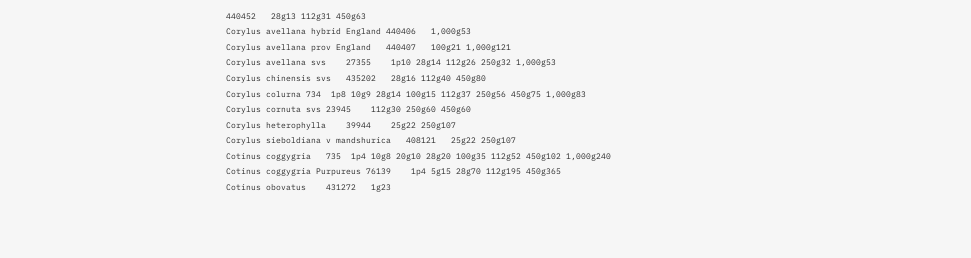440452   28g13 112g31 450g63
Corylus avellana hybrid England 440406   1,000g53
Corylus avellana prov England   440407   100g21 1,000g121
Corylus avellana svs    27355    1p10 28g14 112g26 250g32 1,000g53
Corylus chinensis svs   435202   28g16 112g40 450g80
Corylus colurna 734  1p8 10g9 28g14 100g15 112g37 250g56 450g75 1,000g83
Corylus cornuta svs 23945    112g30 250g60 450g60
Corylus heterophylla    39944    25g22 250g107
Corylus sieboldiana v mandshurica   408121   25g22 250g107
Cotinus coggygria   735  1p4 10g8 20g10 28g20 100g35 112g52 450g102 1,000g240
Cotinus coggygria Purpureus 76139    1p4 5g15 28g70 112g195 450g365
Cotinus obovatus    431272   1g23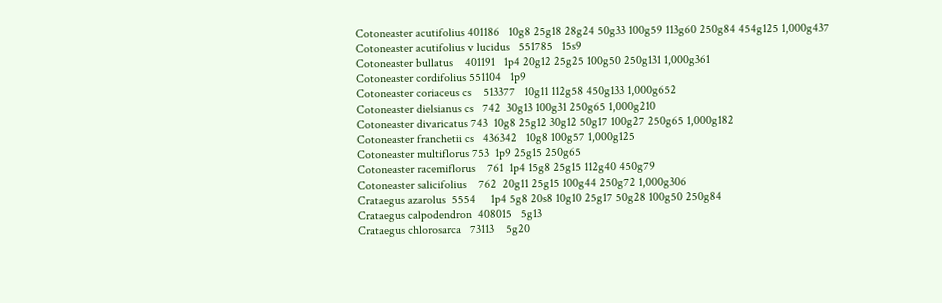Cotoneaster acutifolius 401186   10g8 25g18 28g24 50g33 100g59 113g60 250g84 454g125 1,000g437
Cotoneaster acutifolius v lucidus   551785   15s9
Cotoneaster bullatus    401191   1p4 20g12 25g25 100g50 250g131 1,000g361
Cotoneaster cordifolius 551104   1p9
Cotoneaster coriaceus cs    513377   10g11 112g58 450g133 1,000g652
Cotoneaster dielsianus cs   742  30g13 100g31 250g65 1,000g210
Cotoneaster divaricatus 743  10g8 25g12 30g12 50g17 100g27 250g65 1,000g182
Cotoneaster franchetii cs   436342   10g8 100g57 1,000g125
Cotoneaster multiflorus 753  1p9 25g15 250g65
Cotoneaster racemiflorus    761  1p4 15g8 25g15 112g40 450g79
Cotoneaster salicifolius    762  20g11 25g15 100g44 250g72 1,000g306
Crataegus azarolus  5554     1p4 5g8 20s8 10g10 25g17 50g28 100g50 250g84
Crataegus calpodendron  408015   5g13
Crataegus chlorosarca   73113    5g20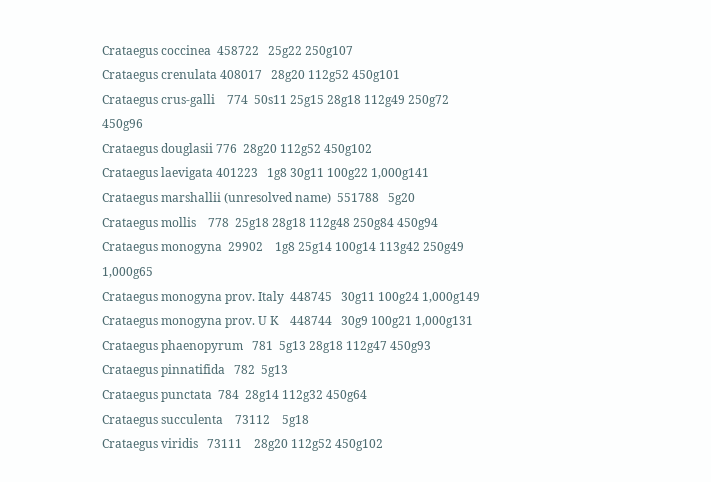Crataegus coccinea  458722   25g22 250g107
Crataegus crenulata 408017   28g20 112g52 450g101
Crataegus crus-galli    774  50s11 25g15 28g18 112g49 250g72 450g96
Crataegus douglasii 776  28g20 112g52 450g102
Crataegus laevigata 401223   1g8 30g11 100g22 1,000g141
Crataegus marshallii (unresolved name)  551788   5g20
Crataegus mollis    778  25g18 28g18 112g48 250g84 450g94
Crataegus monogyna  29902    1g8 25g14 100g14 113g42 250g49 1,000g65
Crataegus monogyna prov. Italy  448745   30g11 100g24 1,000g149
Crataegus monogyna prov. U K    448744   30g9 100g21 1,000g131
Crataegus phaenopyrum   781  5g13 28g18 112g47 450g93
Crataegus pinnatifida   782  5g13
Crataegus punctata  784  28g14 112g32 450g64
Crataegus succulenta    73112    5g18
Crataegus viridis   73111    28g20 112g52 450g102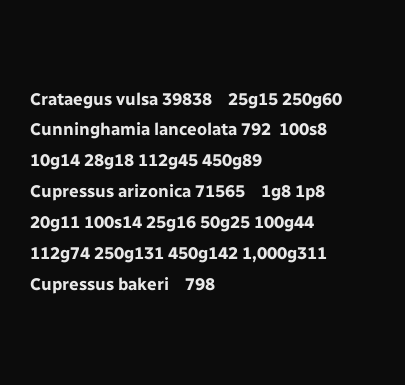Crataegus vulsa 39838    25g15 250g60
Cunninghamia lanceolata 792  100s8 10g14 28g18 112g45 450g89
Cupressus arizonica 71565    1g8 1p8 20g11 100s14 25g16 50g25 100g44 112g74 250g131 450g142 1,000g311
Cupressus bakeri    798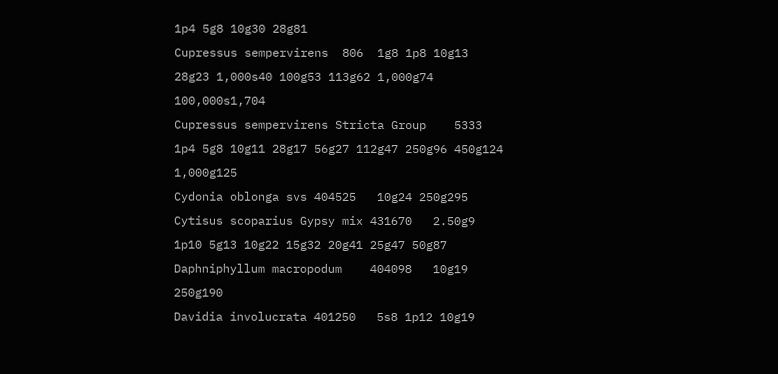1p4 5g8 10g30 28g81
Cupressus sempervirens  806  1g8 1p8 10g13 28g23 1,000s40 100g53 113g62 1,000g74 100,000s1,704
Cupressus sempervirens Stricta Group    5333     1p4 5g8 10g11 28g17 56g27 112g47 250g96 450g124 1,000g125
Cydonia oblonga svs 404525   10g24 250g295
Cytisus scoparius Gypsy mix 431670   2.50g9 1p10 5g13 10g22 15g32 20g41 25g47 50g87
Daphniphyllum macropodum    404098   10g19 250g190
Davidia involucrata 401250   5s8 1p12 10g19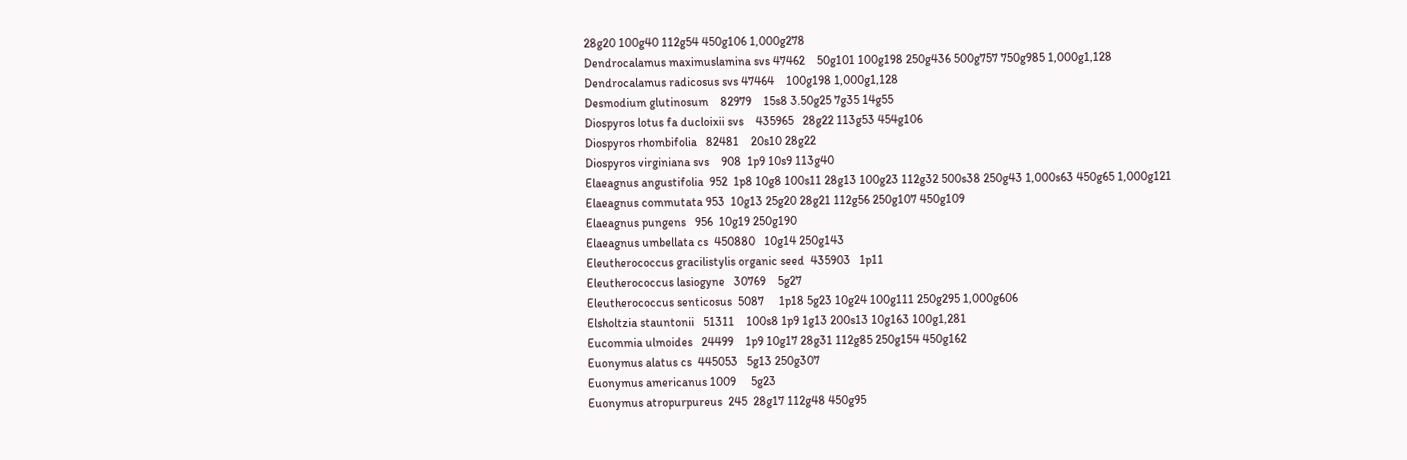28g20 100g40 112g54 450g106 1,000g278
Dendrocalamus maximuslamina svs 47462    50g101 100g198 250g436 500g757 750g985 1,000g1,128
Dendrocalamus radicosus svs 47464    100g198 1,000g1,128
Desmodium glutinosum    82979    15s8 3.50g25 7g35 14g55
Diospyros lotus fa ducloixii svs    435965   28g22 113g53 454g106
Diospyros rhombifolia   82481    20s10 28g22
Diospyros virginiana svs    908  1p9 10s9 113g40
Elaeagnus angustifolia  952  1p8 10g8 100s11 28g13 100g23 112g32 500s38 250g43 1,000s63 450g65 1,000g121
Elaeagnus commutata 953  10g13 25g20 28g21 112g56 250g107 450g109
Elaeagnus pungens   956  10g19 250g190
Elaeagnus umbellata cs  450880   10g14 250g143
Eleutherococcus gracilistylis organic seed  435903   1p11
Eleutherococcus lasiogyne   30769    5g27
Eleutherococcus senticosus  5087     1p18 5g23 10g24 100g111 250g295 1,000g606
Elsholtzia stauntonii   51311    100s8 1p9 1g13 200s13 10g163 100g1,281
Eucommia ulmoides   24499    1p9 10g17 28g31 112g85 250g154 450g162
Euonymus alatus cs  445053   5g13 250g307
Euonymus americanus 1009     5g23
Euonymus atropurpureus  245  28g17 112g48 450g95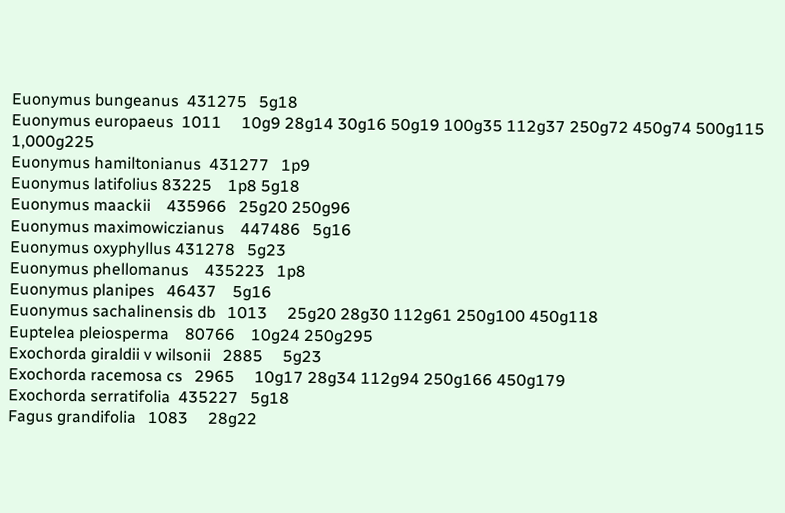Euonymus bungeanus  431275   5g18
Euonymus europaeus  1011     10g9 28g14 30g16 50g19 100g35 112g37 250g72 450g74 500g115 1,000g225
Euonymus hamiltonianus  431277   1p9
Euonymus latifolius 83225    1p8 5g18
Euonymus maackii    435966   25g20 250g96
Euonymus maximowiczianus    447486   5g16
Euonymus oxyphyllus 431278   5g23
Euonymus phellomanus    435223   1p8
Euonymus planipes   46437    5g16
Euonymus sachalinensis db   1013     25g20 28g30 112g61 250g100 450g118
Euptelea pleiosperma    80766    10g24 250g295
Exochorda giraldii v wilsonii   2885     5g23
Exochorda racemosa cs   2965     10g17 28g34 112g94 250g166 450g179
Exochorda serratifolia  435227   5g18
Fagus grandifolia   1083     28g22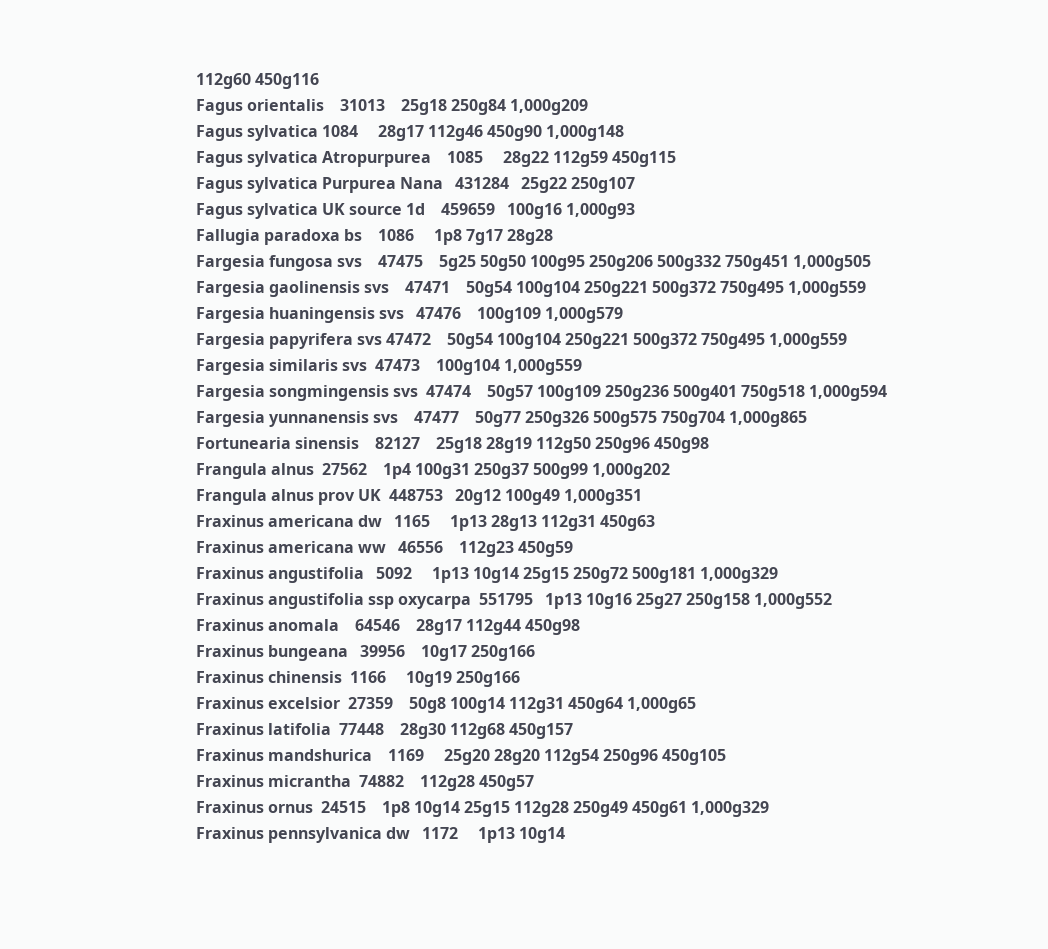112g60 450g116
Fagus orientalis    31013    25g18 250g84 1,000g209
Fagus sylvatica 1084     28g17 112g46 450g90 1,000g148
Fagus sylvatica Atropurpurea    1085     28g22 112g59 450g115
Fagus sylvatica Purpurea Nana   431284   25g22 250g107
Fagus sylvatica UK source 1d    459659   100g16 1,000g93
Fallugia paradoxa bs    1086     1p8 7g17 28g28
Fargesia fungosa svs    47475    5g25 50g50 100g95 250g206 500g332 750g451 1,000g505
Fargesia gaolinensis svs    47471    50g54 100g104 250g221 500g372 750g495 1,000g559
Fargesia huaningensis svs   47476    100g109 1,000g579
Fargesia papyrifera svs 47472    50g54 100g104 250g221 500g372 750g495 1,000g559
Fargesia similaris svs  47473    100g104 1,000g559
Fargesia songmingensis svs  47474    50g57 100g109 250g236 500g401 750g518 1,000g594
Fargesia yunnanensis svs    47477    50g77 250g326 500g575 750g704 1,000g865
Fortunearia sinensis    82127    25g18 28g19 112g50 250g96 450g98
Frangula alnus  27562    1p4 100g31 250g37 500g99 1,000g202
Frangula alnus prov UK  448753   20g12 100g49 1,000g351
Fraxinus americana dw   1165     1p13 28g13 112g31 450g63
Fraxinus americana ww   46556    112g23 450g59
Fraxinus angustifolia   5092     1p13 10g14 25g15 250g72 500g181 1,000g329
Fraxinus angustifolia ssp oxycarpa  551795   1p13 10g16 25g27 250g158 1,000g552
Fraxinus anomala    64546    28g17 112g44 450g98
Fraxinus bungeana   39956    10g17 250g166
Fraxinus chinensis  1166     10g19 250g166
Fraxinus excelsior  27359    50g8 100g14 112g31 450g64 1,000g65
Fraxinus latifolia  77448    28g30 112g68 450g157
Fraxinus mandshurica    1169     25g20 28g20 112g54 250g96 450g105
Fraxinus micrantha  74882    112g28 450g57
Fraxinus ornus  24515    1p8 10g14 25g15 112g28 250g49 450g61 1,000g329
Fraxinus pennsylvanica dw   1172     1p13 10g14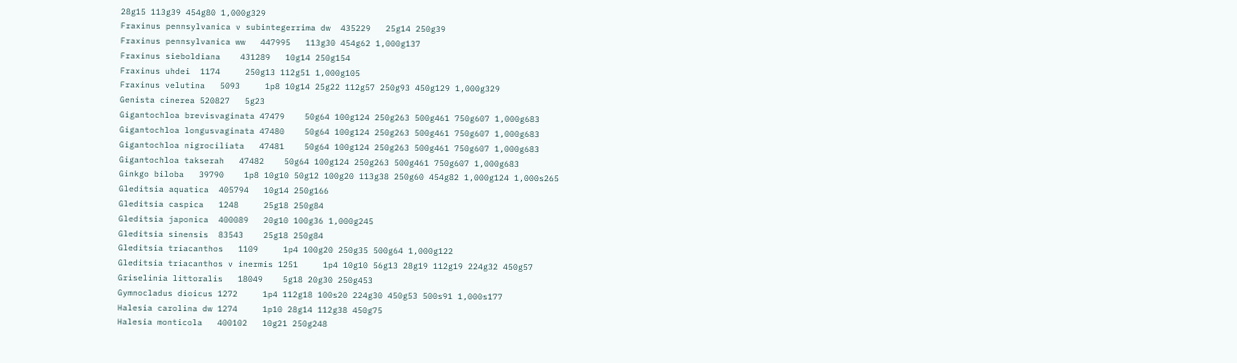28g15 113g39 454g80 1,000g329
Fraxinus pennsylvanica v subintegerrima dw  435229   25g14 250g39
Fraxinus pennsylvanica ww   447995   113g30 454g62 1,000g137
Fraxinus sieboldiana    431289   10g14 250g154
Fraxinus uhdei  1174     250g13 112g51 1,000g105
Fraxinus velutina   5093     1p8 10g14 25g22 112g57 250g93 450g129 1,000g329
Genista cinerea 520827   5g23
Gigantochloa brevisvaginata 47479    50g64 100g124 250g263 500g461 750g607 1,000g683
Gigantochloa longusvaginata 47480    50g64 100g124 250g263 500g461 750g607 1,000g683
Gigantochloa nigrociliata   47481    50g64 100g124 250g263 500g461 750g607 1,000g683
Gigantochloa takserah   47482    50g64 100g124 250g263 500g461 750g607 1,000g683
Ginkgo biloba   39790    1p8 10g10 50g12 100g20 113g38 250g60 454g82 1,000g124 1,000s265
Gleditsia aquatica  405794   10g14 250g166
Gleditsia caspica   1248     25g18 250g84
Gleditsia japonica  400089   20g10 100g36 1,000g245
Gleditsia sinensis  83543    25g18 250g84
Gleditsia triacanthos   1109     1p4 100g20 250g35 500g64 1,000g122
Gleditsia triacanthos v inermis 1251     1p4 10g10 56g13 28g19 112g19 224g32 450g57
Griselinia littoralis   18049    5g18 20g30 250g453
Gymnocladus dioicus 1272     1p4 112g18 100s20 224g30 450g53 500s91 1,000s177
Halesia carolina dw 1274     1p10 28g14 112g38 450g75
Halesia monticola   400102   10g21 250g248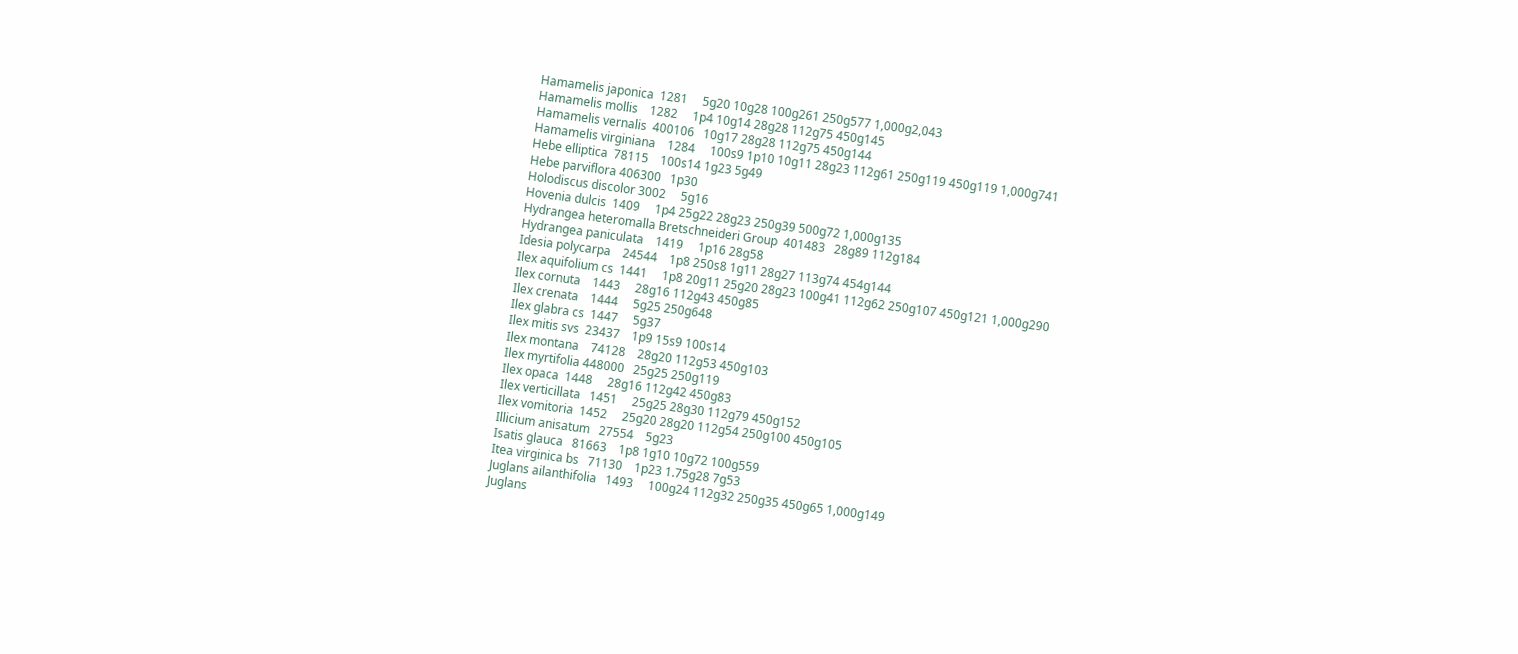Hamamelis japonica  1281     5g20 10g28 100g261 250g577 1,000g2,043
Hamamelis mollis    1282     1p4 10g14 28g28 112g75 450g145
Hamamelis vernalis  400106   10g17 28g28 112g75 450g144
Hamamelis virginiana    1284     100s9 1p10 10g11 28g23 112g61 250g119 450g119 1,000g741
Hebe elliptica  78115    100s14 1g23 5g49
Hebe parviflora 406300   1p30
Holodiscus discolor 3002     5g16
Hovenia dulcis  1409     1p4 25g22 28g23 250g39 500g72 1,000g135
Hydrangea heteromalla Bretschneideri Group  401483   28g89 112g184
Hydrangea paniculata    1419     1p16 28g58
Idesia polycarpa    24544    1p8 250s8 1g11 28g27 113g74 454g144
Ilex aquifolium cs  1441     1p8 20g11 25g20 28g23 100g41 112g62 250g107 450g121 1,000g290
Ilex cornuta    1443     28g16 112g43 450g85
Ilex crenata    1444     5g25 250g648
Ilex glabra cs  1447     5g37
Ilex mitis svs  23437    1p9 15s9 100s14
Ilex montana    74128    28g20 112g53 450g103
Ilex myrtifolia 448000   25g25 250g119
Ilex opaca  1448     28g16 112g42 450g83
Ilex verticillata   1451     25g25 28g30 112g79 450g152
Ilex vomitoria  1452     25g20 28g20 112g54 250g100 450g105
Illicium anisatum   27554    5g23
Isatis glauca   81663    1p8 1g10 10g72 100g559
Itea virginica bs   71130    1p23 1.75g28 7g53
Juglans ailanthifolia   1493     100g24 112g32 250g35 450g65 1,000g149
Juglans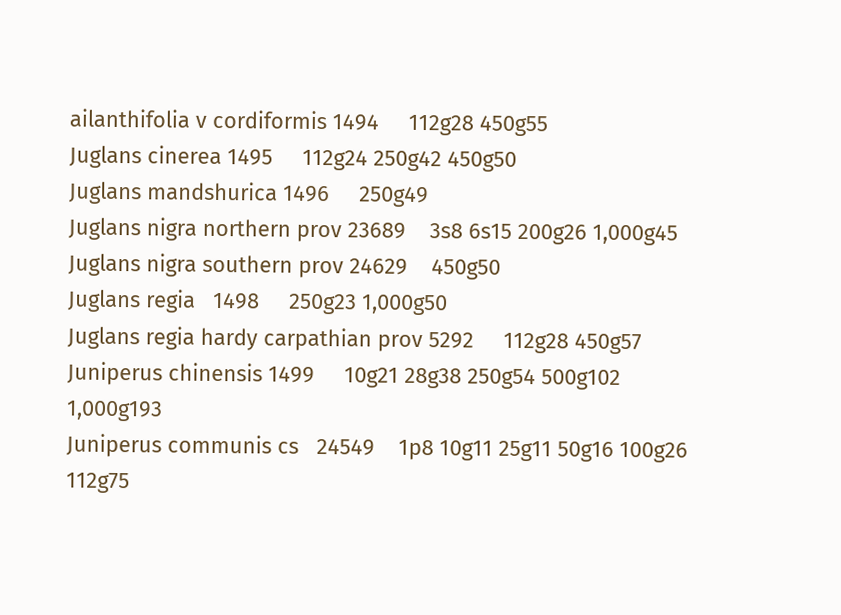ailanthifolia v cordiformis 1494     112g28 450g55
Juglans cinerea 1495     112g24 250g42 450g50
Juglans mandshurica 1496     250g49
Juglans nigra northern prov 23689    3s8 6s15 200g26 1,000g45
Juglans nigra southern prov 24629    450g50
Juglans regia   1498     250g23 1,000g50
Juglans regia hardy carpathian prov 5292     112g28 450g57
Juniperus chinensis 1499     10g21 28g38 250g54 500g102 1,000g193
Juniperus communis cs   24549    1p8 10g11 25g11 50g16 100g26 112g75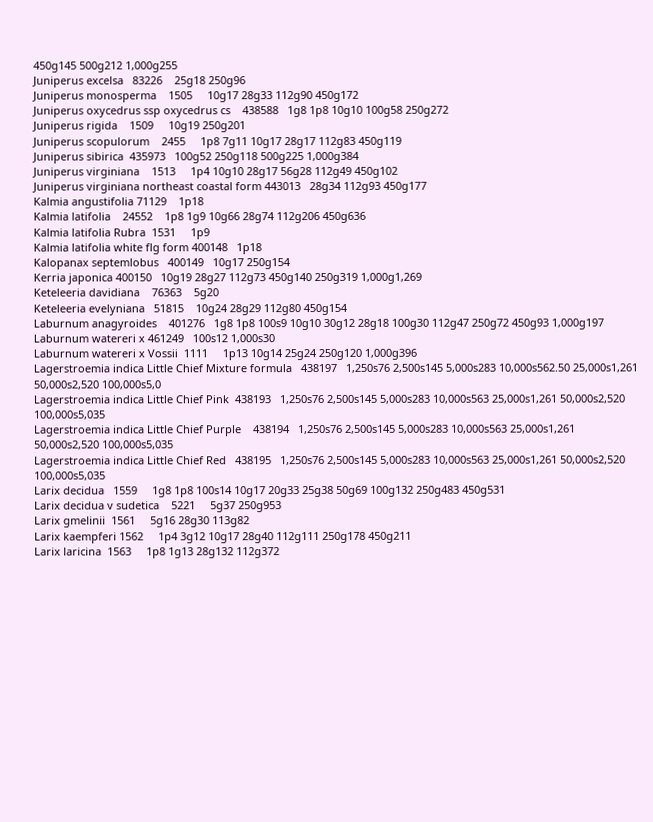450g145 500g212 1,000g255
Juniperus excelsa   83226    25g18 250g96
Juniperus monosperma    1505     10g17 28g33 112g90 450g172
Juniperus oxycedrus ssp oxycedrus cs    438588   1g8 1p8 10g10 100g58 250g272
Juniperus rigida    1509     10g19 250g201
Juniperus scopulorum    2455     1p8 7g11 10g17 28g17 112g83 450g119
Juniperus sibirica  435973   100g52 250g118 500g225 1,000g384
Juniperus virginiana    1513     1p4 10g10 28g17 56g28 112g49 450g102
Juniperus virginiana northeast coastal form 443013   28g34 112g93 450g177
Kalmia angustifolia 71129    1p18
Kalmia latifolia    24552    1p8 1g9 10g66 28g74 112g206 450g636
Kalmia latifolia Rubra  1531     1p9
Kalmia latifolia white flg form 400148   1p18
Kalopanax septemlobus   400149   10g17 250g154
Kerria japonica 400150   10g19 28g27 112g73 450g140 250g319 1,000g1,269
Keteleeria davidiana    76363    5g20
Keteleeria evelyniana   51815    10g24 28g29 112g80 450g154
Laburnum anagyroides    401276   1g8 1p8 100s9 10g10 30g12 28g18 100g30 112g47 250g72 450g93 1,000g197
Laburnum watereri x 461249   100s12 1,000s30
Laburnum watereri x Vossii  1111     1p13 10g14 25g24 250g120 1,000g396
Lagerstroemia indica Little Chief Mixture formula   438197   1,250s76 2,500s145 5,000s283 10,000s562.50 25,000s1,261 50,000s2,520 100,000s5,0
Lagerstroemia indica Little Chief Pink  438193   1,250s76 2,500s145 5,000s283 10,000s563 25,000s1,261 50,000s2,520 100,000s5,035
Lagerstroemia indica Little Chief Purple    438194   1,250s76 2,500s145 5,000s283 10,000s563 25,000s1,261 50,000s2,520 100,000s5,035
Lagerstroemia indica Little Chief Red   438195   1,250s76 2,500s145 5,000s283 10,000s563 25,000s1,261 50,000s2,520 100,000s5,035
Larix decidua   1559     1g8 1p8 100s14 10g17 20g33 25g38 50g69 100g132 250g483 450g531
Larix decidua v sudetica    5221     5g37 250g953
Larix gmelinii  1561     5g16 28g30 113g82
Larix kaempferi 1562     1p4 3g12 10g17 28g40 112g111 250g178 450g211
Larix laricina  1563     1p8 1g13 28g132 112g372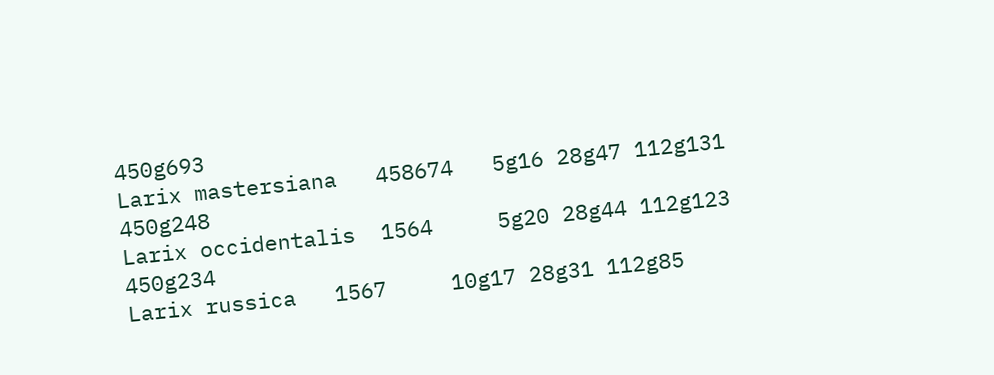450g693
Larix mastersiana   458674   5g16 28g47 112g131 450g248
Larix occidentalis  1564     5g20 28g44 112g123 450g234
Larix russica   1567     10g17 28g31 112g85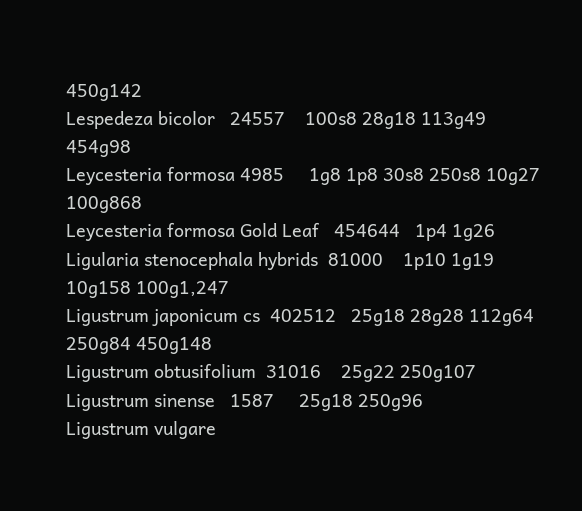450g142
Lespedeza bicolor   24557    100s8 28g18 113g49 454g98
Leycesteria formosa 4985     1g8 1p8 30s8 250s8 10g27 100g868
Leycesteria formosa Gold Leaf   454644   1p4 1g26
Ligularia stenocephala hybrids  81000    1p10 1g19 10g158 100g1,247
Ligustrum japonicum cs  402512   25g18 28g28 112g64 250g84 450g148
Ligustrum obtusifolium  31016    25g22 250g107
Ligustrum sinense   1587     25g18 250g96
Ligustrum vulgare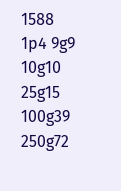1588     1p4 9g9 10g10 25g15 100g39 250g72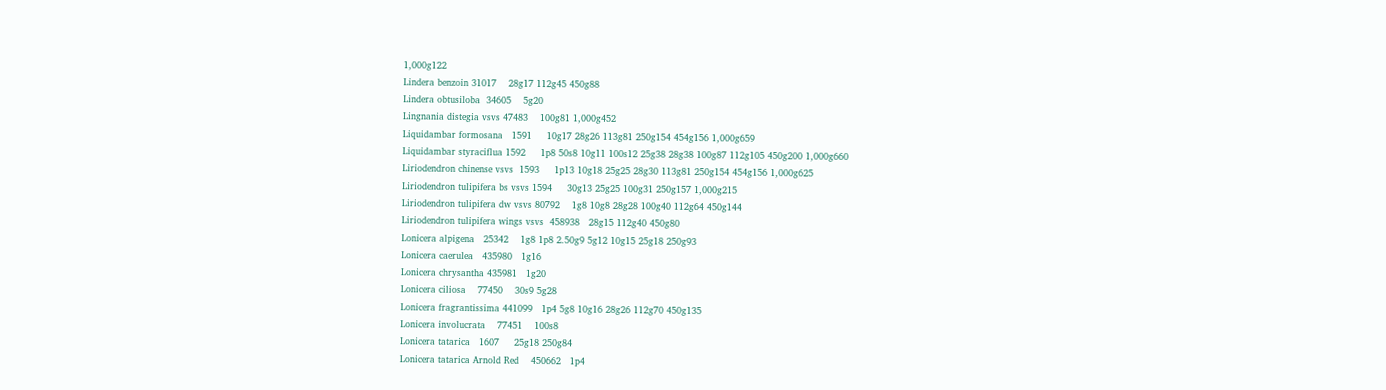1,000g122
Lindera benzoin 31017    28g17 112g45 450g88
Lindera obtusiloba  34605    5g20
Lingnania distegia vsvs 47483    100g81 1,000g452
Liquidambar formosana   1591     10g17 28g26 113g81 250g154 454g156 1,000g659
Liquidambar styraciflua 1592     1p8 50s8 10g11 100s12 25g38 28g38 100g87 112g105 450g200 1,000g660
Liriodendron chinense vsvs  1593     1p13 10g18 25g25 28g30 113g81 250g154 454g156 1,000g625
Liriodendron tulipifera bs vsvs 1594     30g13 25g25 100g31 250g157 1,000g215
Liriodendron tulipifera dw vsvs 80792    1g8 10g8 28g28 100g40 112g64 450g144
Liriodendron tulipifera wings vsvs  458938   28g15 112g40 450g80
Lonicera alpigena   25342    1g8 1p8 2.50g9 5g12 10g15 25g18 250g93
Lonicera caerulea   435980   1g16
Lonicera chrysantha 435981   1g20
Lonicera ciliosa    77450    30s9 5g28
Lonicera fragrantissima 441099   1p4 5g8 10g16 28g26 112g70 450g135
Lonicera involucrata    77451    100s8
Lonicera tatarica   1607     25g18 250g84
Lonicera tatarica Arnold Red    450662   1p4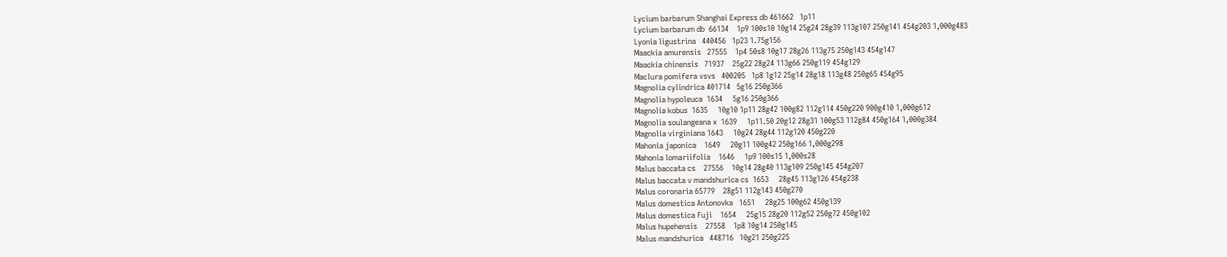Lycium barbarum Shanghai Express db 461662   1p11
Lycium barbarum db  66134    1p9 100s10 10g14 25g24 28g39 113g107 250g141 454g203 1,000g483
Lyonia ligustrina   440456   1p23 1.75g156
Maackia amurensis   27555    1p4 50s8 10g17 28g26 113g75 250g143 454g147
Maackia chinensis   71937    25g22 28g24 113g66 250g119 454g129
Maclura pomifera vsvs   400205   1p8 1g12 25g14 28g18 113g48 250g65 454g95
Magnolia cylindrica 401714   5g16 250g366
Magnolia hypoleuca  1634     5g16 250g366
Magnolia kobus  1635     10g10 1p11 28g42 100g82 112g114 450g220 900g410 1,000g612
Magnolia soulangeana x  1639     1p11.50 20g12 28g31 100g53 112g84 450g164 1,000g384
Magnolia virginiana 1643     10g24 28g44 112g120 450g220
Mahonia japonica    1649     20g11 100g42 250g166 1,000g298
Mahonia lomariifolia    1646     1p9 100s15 1,000s28
Malus baccata cs    27556    10g14 28g40 113g109 250g145 454g207
Malus baccata v mandshurica cs  1653     28g45 113g126 454g238
Malus coronaria 65779    28g51 112g143 450g270
Malus domestica Antonovka   1651     28g25 100g62 450g139
Malus domestica Fuji    1654     25g15 28g20 112g52 250g72 450g102
Malus hupehensis    27558    1p8 10g14 250g145
Malus mandshurica   448716   10g21 250g225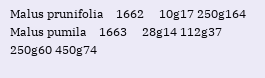Malus prunifolia    1662     10g17 250g164
Malus pumila    1663     28g14 112g37 250g60 450g74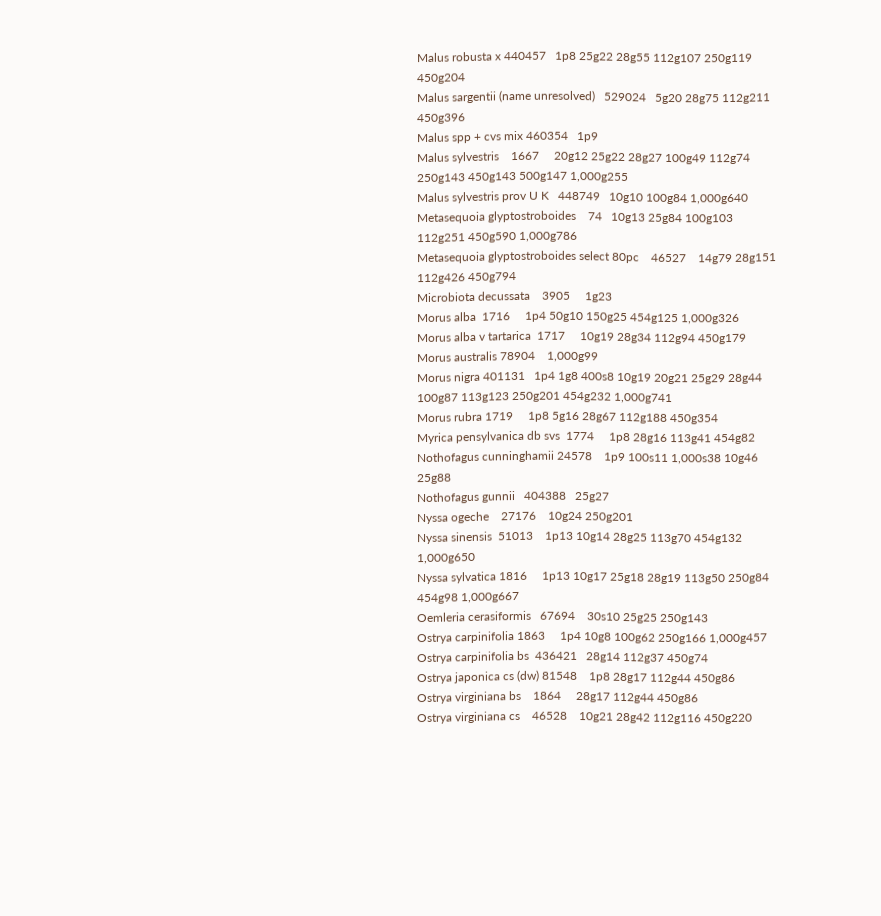Malus robusta x 440457   1p8 25g22 28g55 112g107 250g119 450g204
Malus sargentii (name unresolved)   529024   5g20 28g75 112g211 450g396
Malus spp + cvs mix 460354   1p9
Malus sylvestris    1667     20g12 25g22 28g27 100g49 112g74 250g143 450g143 500g147 1,000g255
Malus sylvestris prov U K   448749   10g10 100g84 1,000g640
Metasequoia glyptostroboides    74   10g13 25g84 100g103 112g251 450g590 1,000g786
Metasequoia glyptostroboides select 80pc    46527    14g79 28g151 112g426 450g794
Microbiota decussata    3905     1g23
Morus alba  1716     1p4 50g10 150g25 454g125 1,000g326
Morus alba v tartarica  1717     10g19 28g34 112g94 450g179
Morus australis 78904    1,000g99
Morus nigra 401131   1p4 1g8 400s8 10g19 20g21 25g29 28g44 100g87 113g123 250g201 454g232 1,000g741
Morus rubra 1719     1p8 5g16 28g67 112g188 450g354
Myrica pensylvanica db svs  1774     1p8 28g16 113g41 454g82
Nothofagus cunninghamii 24578    1p9 100s11 1,000s38 10g46 25g88
Nothofagus gunnii   404388   25g27
Nyssa ogeche    27176    10g24 250g201
Nyssa sinensis  51013    1p13 10g14 28g25 113g70 454g132 1,000g650
Nyssa sylvatica 1816     1p13 10g17 25g18 28g19 113g50 250g84 454g98 1,000g667
Oemleria cerasiformis   67694    30s10 25g25 250g143
Ostrya carpinifolia 1863     1p4 10g8 100g62 250g166 1,000g457
Ostrya carpinifolia bs  436421   28g14 112g37 450g74
Ostrya japonica cs (dw) 81548    1p8 28g17 112g44 450g86
Ostrya virginiana bs    1864     28g17 112g44 450g86
Ostrya virginiana cs    46528    10g21 28g42 112g116 450g220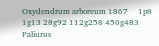Oxydendrum arboreum 1867     1p8 1g13 28g92 112g258 450g483
Paliurus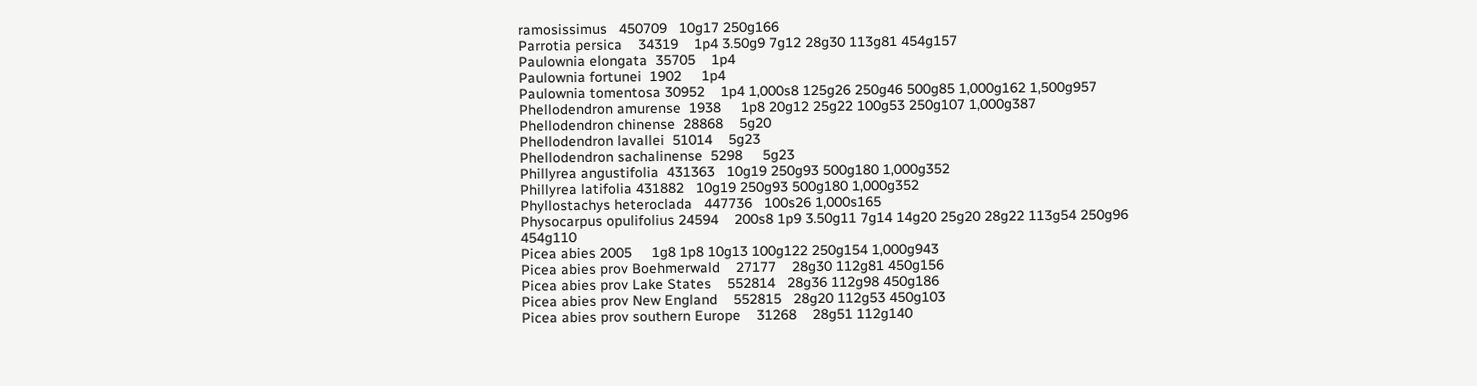ramosissimus   450709   10g17 250g166
Parrotia persica    34319    1p4 3.50g9 7g12 28g30 113g81 454g157
Paulownia elongata  35705    1p4
Paulownia fortunei  1902     1p4
Paulownia tomentosa 30952    1p4 1,000s8 125g26 250g46 500g85 1,000g162 1,500g957
Phellodendron amurense  1938     1p8 20g12 25g22 100g53 250g107 1,000g387
Phellodendron chinense  28868    5g20
Phellodendron lavallei  51014    5g23
Phellodendron sachalinense  5298     5g23
Phillyrea angustifolia  431363   10g19 250g93 500g180 1,000g352
Phillyrea latifolia 431882   10g19 250g93 500g180 1,000g352
Phyllostachys heteroclada   447736   100s26 1,000s165
Physocarpus opulifolius 24594    200s8 1p9 3.50g11 7g14 14g20 25g20 28g22 113g54 250g96 454g110
Picea abies 2005     1g8 1p8 10g13 100g122 250g154 1,000g943
Picea abies prov Boehmerwald    27177    28g30 112g81 450g156
Picea abies prov Lake States    552814   28g36 112g98 450g186
Picea abies prov New England    552815   28g20 112g53 450g103
Picea abies prov southern Europe    31268    28g51 112g140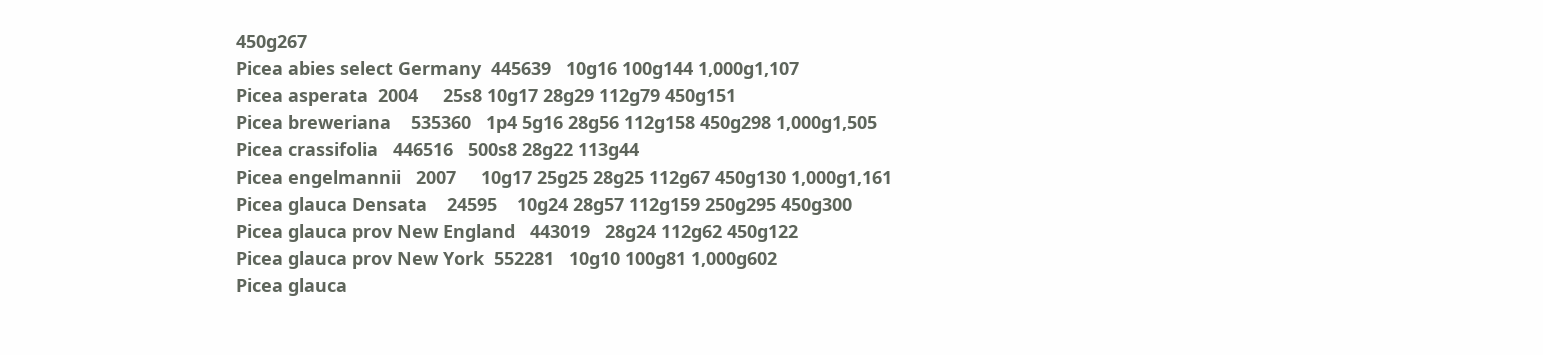450g267
Picea abies select Germany  445639   10g16 100g144 1,000g1,107
Picea asperata  2004     25s8 10g17 28g29 112g79 450g151
Picea breweriana    535360   1p4 5g16 28g56 112g158 450g298 1,000g1,505
Picea crassifolia   446516   500s8 28g22 113g44
Picea engelmannii   2007     10g17 25g25 28g25 112g67 450g130 1,000g1,161
Picea glauca Densata    24595    10g24 28g57 112g159 250g295 450g300
Picea glauca prov New England   443019   28g24 112g62 450g122
Picea glauca prov New York  552281   10g10 100g81 1,000g602
Picea glauca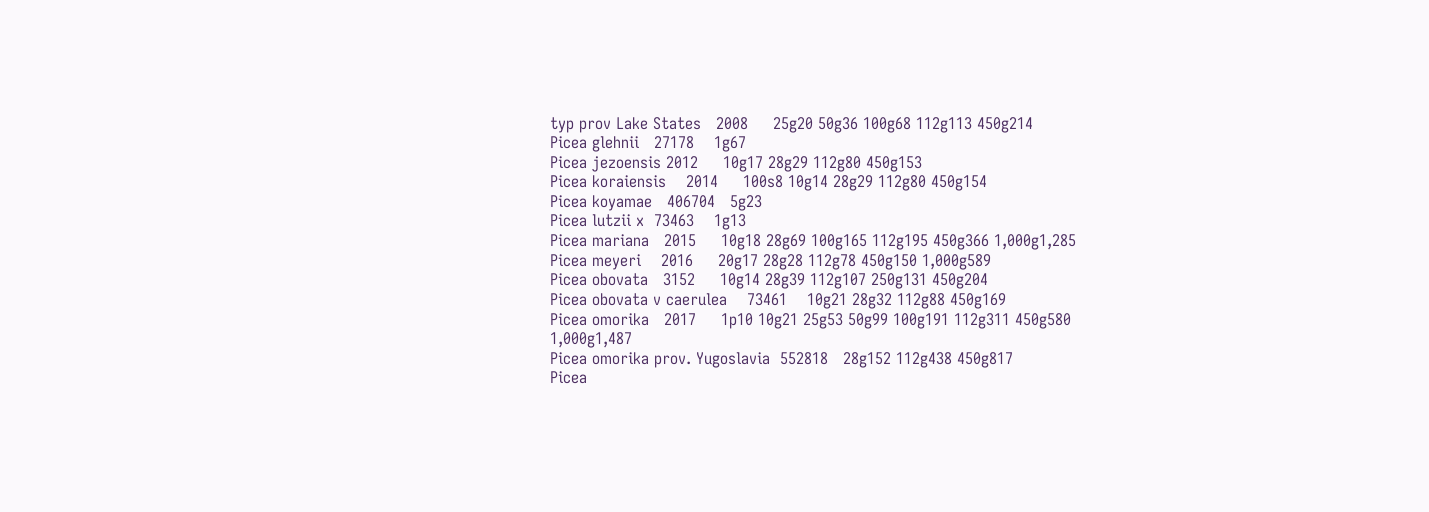typ prov Lake States   2008     25g20 50g36 100g68 112g113 450g214
Picea glehnii   27178    1g67
Picea jezoensis 2012     10g17 28g29 112g80 450g153
Picea koraiensis    2014     100s8 10g14 28g29 112g80 450g154
Picea koyamae   406704   5g23
Picea lutzii x  73463    1g13
Picea mariana   2015     10g18 28g69 100g165 112g195 450g366 1,000g1,285
Picea meyeri    2016     20g17 28g28 112g78 450g150 1,000g589
Picea obovata   3152     10g14 28g39 112g107 250g131 450g204
Picea obovata v caerulea    73461    10g21 28g32 112g88 450g169
Picea omorika   2017     1p10 10g21 25g53 50g99 100g191 112g311 450g580 1,000g1,487
Picea omorika prov. Yugoslavia  552818   28g152 112g438 450g817
Picea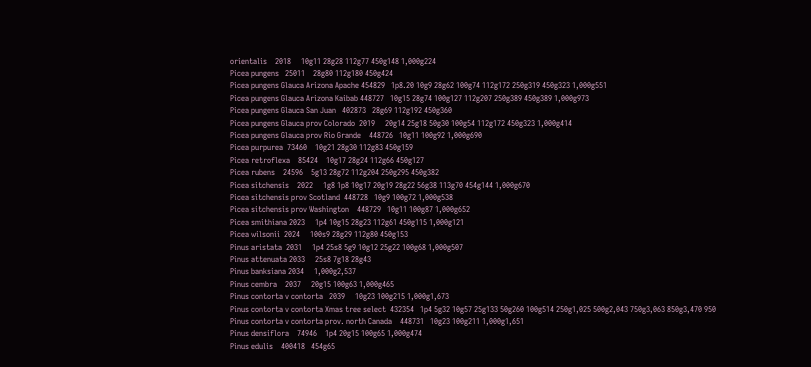orientalis    2018     10g11 28g28 112g77 450g148 1,000g224
Picea pungens   25011    28g80 112g180 450g424
Picea pungens Glauca Arizona Apache 454829   1p8.20 10g9 28g62 100g74 112g172 250g319 450g323 1,000g551
Picea pungens Glauca Arizona Kaibab 448727   10g15 28g74 100g127 112g207 250g389 450g389 1,000g973
Picea pungens Glauca San Juan   402873   28g69 112g192 450g360
Picea pungens Glauca prov Colorado  2019     20g14 25g18 50g30 100g54 112g172 450g323 1,000g414
Picea pungens Glauca prov Rio Grande    448726   10g11 100g92 1,000g690
Picea purpurea  73460    10g21 28g30 112g83 450g159
Picea retroflexa    85424    10g17 28g24 112g66 450g127
Picea rubens    24596    5g13 28g72 112g204 250g295 450g382
Picea sitchensis    2022     1g8 1p8 10g17 20g19 28g22 56g38 113g70 454g144 1,000g670
Picea sitchensis prov Scotland  448728   10g9 100g72 1,000g538
Picea sitchensis prov Washington    448729   10g11 100g87 1,000g652
Picea smithiana 2023     1p4 10g15 28g23 112g61 450g115 1,000g121
Picea wilsonii  2024     100s9 28g29 112g80 450g153
Pinus aristata  2031     1p4 25s8 5g9 10g12 25g22 100g68 1,000g507
Pinus attenuata 2033     25s8 7g18 28g43
Pinus banksiana 2034     1,000g2,537
Pinus cembra    2037     20g15 100g63 1,000g465
Pinus contorta v contorta   2039     10g23 100g215 1,000g1,673
Pinus contorta v contorta Xmas tree select  432354   1p4 5g32 10g57 25g133 50g260 100g514 250g1,025 500g2,043 750g3,063 850g3,470 950
Pinus contorta v contorta prov. north Canada    448731   10g23 100g211 1,000g1,651
Pinus densiflora    74946    1p4 20g15 100g65 1,000g474
Pinus edulis    400418   454g65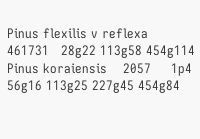Pinus flexilis v reflexa    461731   28g22 113g58 454g114
Pinus koraiensis    2057     1p4 56g16 113g25 227g45 454g84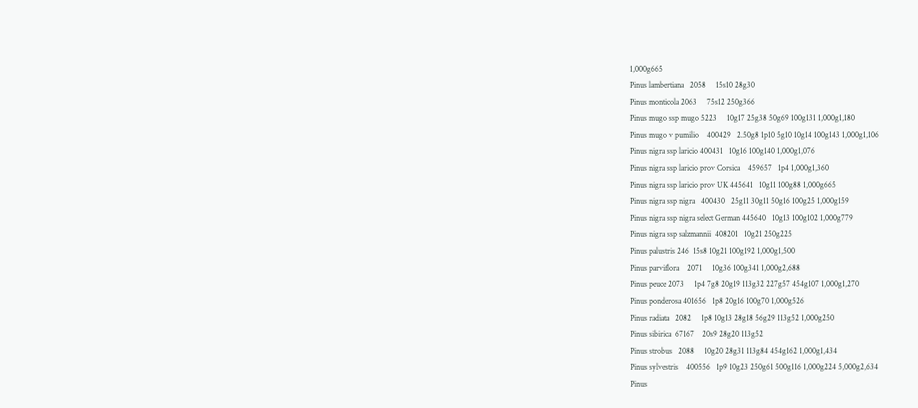1,000g665
Pinus lambertiana   2058     15s10 28g30
Pinus monticola 2063     75s12 250g366
Pinus mugo ssp mugo 5223     10g17 25g38 50g69 100g131 1,000g1,180
Pinus mugo v pumilio    400429   2.50g8 1p10 5g10 10g14 100g143 1,000g1,106
Pinus nigra ssp laricio 400431   10g16 100g140 1,000g1,076
Pinus nigra ssp laricio prov Corsica    459657   1p4 1,000g1,360
Pinus nigra ssp laricio prov UK 445641   10g11 100g88 1,000g665
Pinus nigra ssp nigra   400430   25g11 30g11 50g16 100g25 1,000g159
Pinus nigra ssp nigra select German 445640   10g13 100g102 1,000g779
Pinus nigra ssp salzmannii  408201   10g21 250g225
Pinus palustris 246  15s8 10g21 100g192 1,000g1,500
Pinus parviflora    2071     10g36 100g341 1,000g2,688
Pinus peuce 2073     1p4 7g8 20g19 113g32 227g57 454g107 1,000g1,270
Pinus ponderosa 401656   1p8 20g16 100g70 1,000g526
Pinus radiata   2082     1p8 10g13 28g18 56g29 113g52 1,000g250
Pinus sibirica  67167    20s9 28g20 113g52
Pinus strobus   2088     10g20 28g31 113g84 454g162 1,000g1,434
Pinus sylvestris    400556   1p9 10g23 250g61 500g116 1,000g224 5,000g2,634
Pinus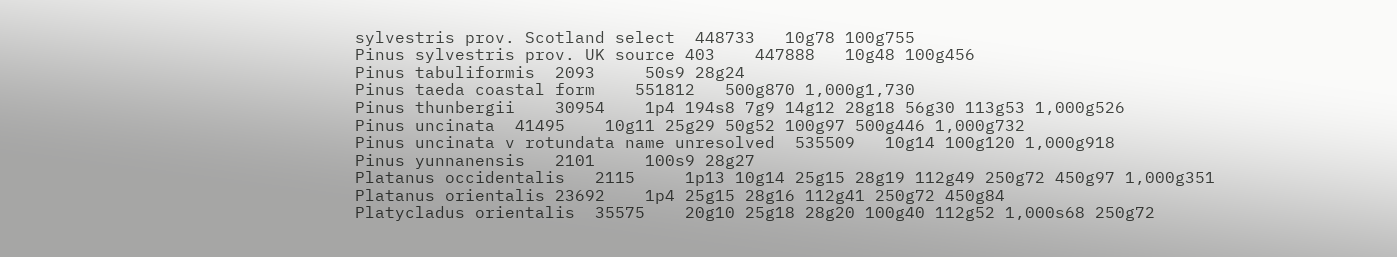sylvestris prov. Scotland select  448733   10g78 100g755
Pinus sylvestris prov. UK source 403    447888   10g48 100g456
Pinus tabuliformis  2093     50s9 28g24
Pinus taeda coastal form    551812   500g870 1,000g1,730
Pinus thunbergii    30954    1p4 194s8 7g9 14g12 28g18 56g30 113g53 1,000g526
Pinus uncinata  41495    10g11 25g29 50g52 100g97 500g446 1,000g732
Pinus uncinata v rotundata name unresolved  535509   10g14 100g120 1,000g918
Pinus yunnanensis   2101     100s9 28g27
Platanus occidentalis   2115     1p13 10g14 25g15 28g19 112g49 250g72 450g97 1,000g351
Platanus orientalis 23692    1p4 25g15 28g16 112g41 250g72 450g84
Platycladus orientalis  35575    20g10 25g18 28g20 100g40 112g52 1,000s68 250g72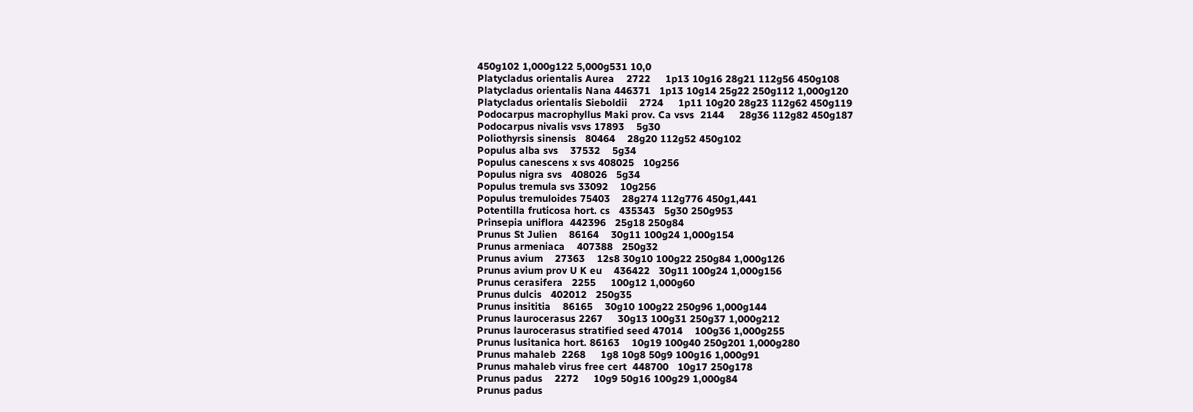450g102 1,000g122 5,000g531 10,0
Platycladus orientalis Aurea    2722     1p13 10g16 28g21 112g56 450g108
Platycladus orientalis Nana 446371   1p13 10g14 25g22 250g112 1,000g120
Platycladus orientalis Sieboldii    2724     1p11 10g20 28g23 112g62 450g119
Podocarpus macrophyllus Maki prov. Ca vsvs  2144     28g36 112g82 450g187
Podocarpus nivalis vsvs 17893    5g30
Poliothyrsis sinensis   80464    28g20 112g52 450g102
Populus alba svs    37532    5g34
Populus canescens x svs 408025   10g256
Populus nigra svs   408026   5g34
Populus tremula svs 33092    10g256
Populus tremuloides 75403    28g274 112g776 450g1,441
Potentilla fruticosa hort. cs   435343   5g30 250g953
Prinsepia uniflora  442396   25g18 250g84
Prunus St Julien    86164    30g11 100g24 1,000g154
Prunus armeniaca    407388   250g32
Prunus avium    27363    12s8 30g10 100g22 250g84 1,000g126
Prunus avium prov U K eu    436422   30g11 100g24 1,000g156
Prunus cerasifera   2255     100g12 1,000g60
Prunus dulcis   402012   250g35
Prunus insititia    86165    30g10 100g22 250g96 1,000g144
Prunus laurocerasus 2267     30g13 100g31 250g37 1,000g212
Prunus laurocerasus stratified seed 47014    100g36 1,000g255
Prunus lusitanica hort. 86163    10g19 100g40 250g201 1,000g280
Prunus mahaleb  2268     1g8 10g8 50g9 100g16 1,000g91
Prunus mahaleb virus free cert  448700   10g17 250g178
Prunus padus    2272     10g9 50g16 100g29 1,000g84
Prunus padus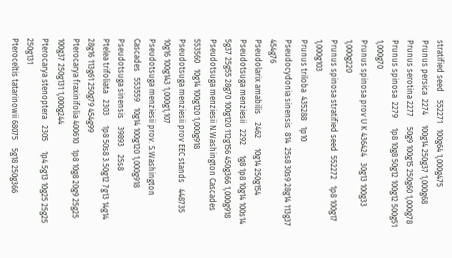stratified seed    552271   100g64 1,000g475
Prunus persica  2274     100g14 250g37 1,000g68
Prunus serotina 2277     50g9 100g15 250g60 1,000g78
Prunus spinosa  2279     1p8 10g8 50g12 100g12 500g51 1,000g70
Prunus spinosa prov U K 436424   30g13 100g33 1,000g220
Prunus spinosa stratified seed  552272   1p8 100g17 1,000g103
Prunus triloba  435288   1p10
Pseudocydonia sinensis  814  25s8 30s9 28g14 113g37 454g76
Pseudolarix amabilis    2462     10g14 250g154
Pseudotsuga menziesii   2292     1g8 1p8 10g14 100s14 5g37 25g55 28g70 100g120 112g156 450g366 1,000g918
Pseudotsuga menziesii N.Washington Cascades 553560   10g14 100g120 1,000g918
Pseudotsuga menziesii prov EEC stands   448735   10g16 100g143 1,000g1,107
Pseudotsuga menziesii prov. S.Washington Cascades   553559   10g14 100g120 1,000g918
Pseudotsuga sinensis    39893    25s8
Ptelea trifoliata   2303     1p8 50s8 3.50g12 7g13 14g14 28g16 113g61 250g79 454g99
Pterocarya fraxinifolia 400610   1p8 10g8 20g9 25g25 100g37 250g131 1,000g244
Pterocarya stenoptera   2305     1p4 5g13 10g25 25g25 250g131
Pteroceltis tatarinowii 68075    5g18 250g366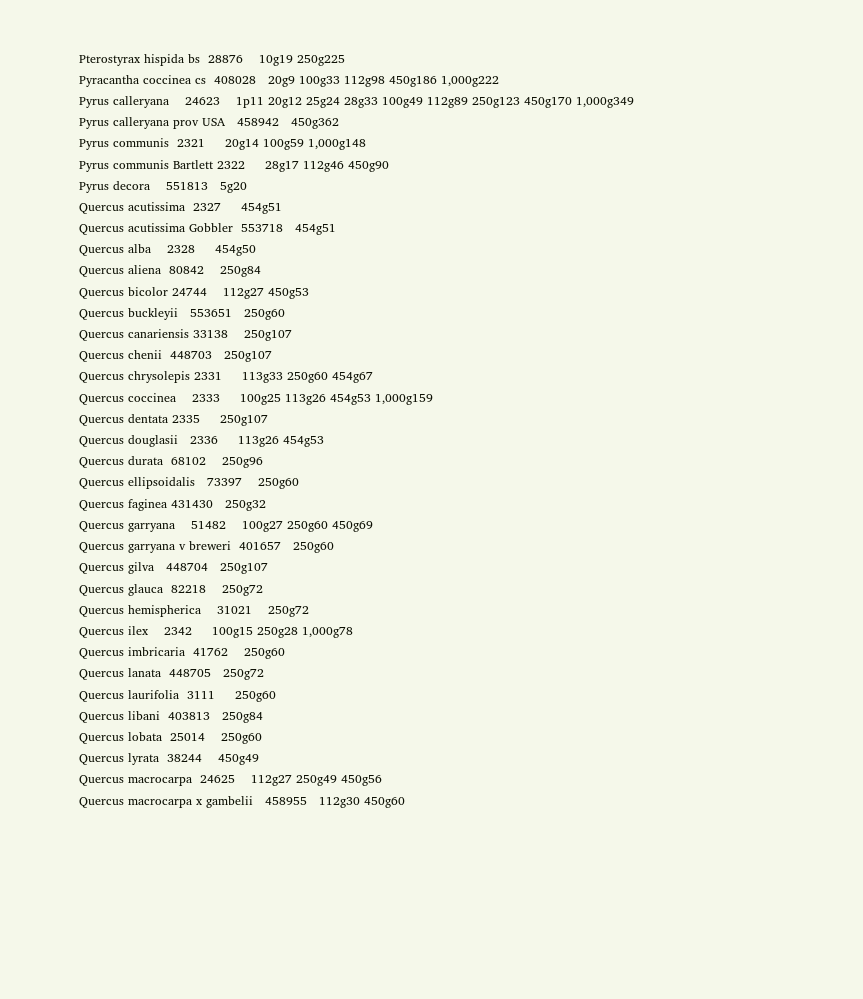Pterostyrax hispida bs  28876    10g19 250g225
Pyracantha coccinea cs  408028   20g9 100g33 112g98 450g186 1,000g222
Pyrus calleryana    24623    1p11 20g12 25g24 28g33 100g49 112g89 250g123 450g170 1,000g349
Pyrus calleryana prov USA   458942   450g362
Pyrus communis  2321     20g14 100g59 1,000g148
Pyrus communis Bartlett 2322     28g17 112g46 450g90
Pyrus decora    551813   5g20
Quercus acutissima  2327     454g51
Quercus acutissima Gobbler  553718   454g51
Quercus alba    2328     454g50
Quercus aliena  80842    250g84
Quercus bicolor 24744    112g27 450g53
Quercus buckleyii   553651   250g60
Quercus canariensis 33138    250g107
Quercus chenii  448703   250g107
Quercus chrysolepis 2331     113g33 250g60 454g67
Quercus coccinea    2333     100g25 113g26 454g53 1,000g159
Quercus dentata 2335     250g107
Quercus douglasii   2336     113g26 454g53
Quercus durata  68102    250g96
Quercus ellipsoidalis   73397    250g60
Quercus faginea 431430   250g32
Quercus garryana    51482    100g27 250g60 450g69
Quercus garryana v breweri  401657   250g60
Quercus gilva   448704   250g107
Quercus glauca  82218    250g72
Quercus hemispherica    31021    250g72
Quercus ilex    2342     100g15 250g28 1,000g78
Quercus imbricaria  41762    250g60
Quercus lanata  448705   250g72
Quercus laurifolia  3111     250g60
Quercus libani  403813   250g84
Quercus lobata  25014    250g60
Quercus lyrata  38244    450g49
Quercus macrocarpa  24625    112g27 250g49 450g56
Quercus macrocarpa x gambelii   458955   112g30 450g60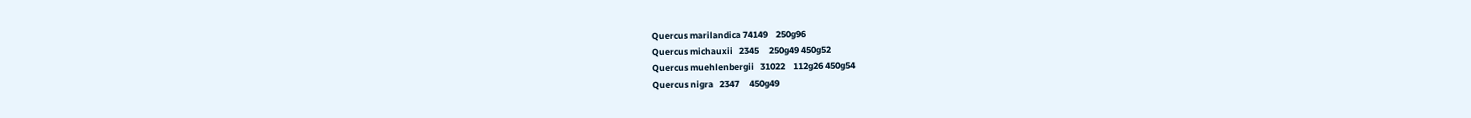Quercus marilandica 74149    250g96
Quercus michauxii   2345     250g49 450g52
Quercus muehlenbergii   31022    112g26 450g54
Quercus nigra   2347     450g49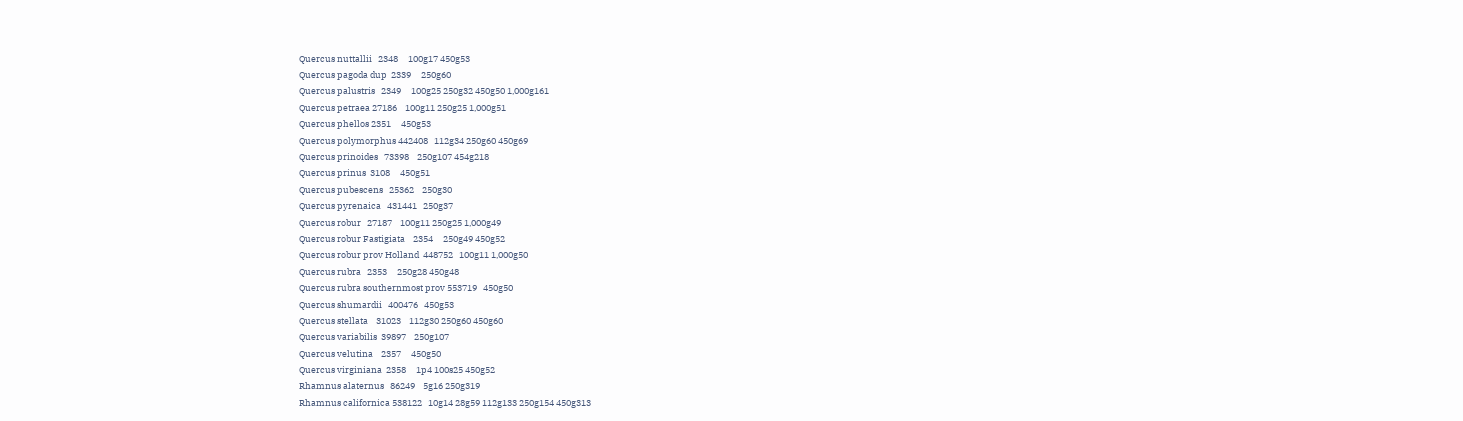Quercus nuttallii   2348     100g17 450g53
Quercus pagoda dup  2339     250g60
Quercus palustris   2349     100g25 250g32 450g50 1,000g161
Quercus petraea 27186    100g11 250g25 1,000g51
Quercus phellos 2351     450g53
Quercus polymorphus 442408   112g34 250g60 450g69
Quercus prinoides   73398    250g107 454g218
Quercus prinus  3108     450g51
Quercus pubescens   25362    250g30
Quercus pyrenaica   431441   250g37
Quercus robur   27187    100g11 250g25 1,000g49
Quercus robur Fastigiata    2354     250g49 450g52
Quercus robur prov Holland  448752   100g11 1,000g50
Quercus rubra   2353     250g28 450g48
Quercus rubra southernmost prov 553719   450g50
Quercus shumardii   400476   450g53
Quercus stellata    31023    112g30 250g60 450g60
Quercus variabilis  39897    250g107
Quercus velutina    2357     450g50
Quercus virginiana  2358     1p4 100s25 450g52
Rhamnus alaternus   86249    5g16 250g319
Rhamnus californica 538122   10g14 28g59 112g133 250g154 450g313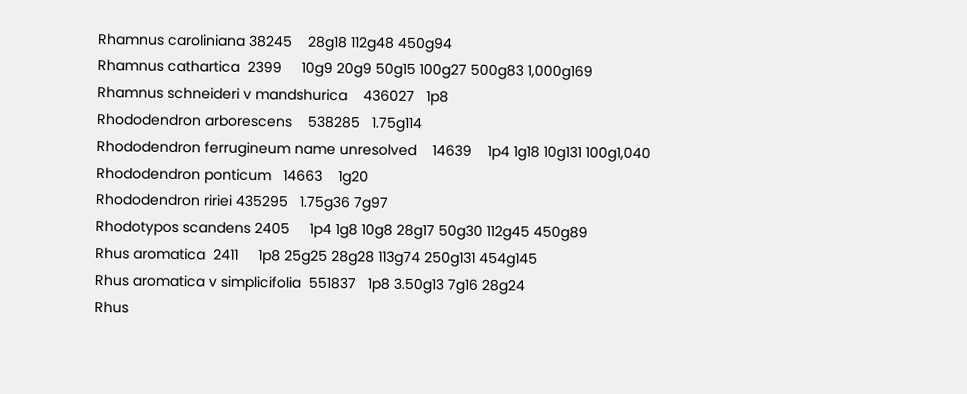Rhamnus caroliniana 38245    28g18 112g48 450g94
Rhamnus cathartica  2399     10g9 20g9 50g15 100g27 500g83 1,000g169
Rhamnus schneideri v mandshurica    436027   1p8
Rhododendron arborescens    538285   1.75g114
Rhododendron ferrugineum name unresolved    14639    1p4 1g18 10g131 100g1,040
Rhododendron ponticum   14663    1g20
Rhododendron ririei 435295   1.75g36 7g97
Rhodotypos scandens 2405     1p4 1g8 10g8 28g17 50g30 112g45 450g89
Rhus aromatica  2411     1p8 25g25 28g28 113g74 250g131 454g145
Rhus aromatica v simplicifolia  551837   1p8 3.50g13 7g16 28g24
Rhus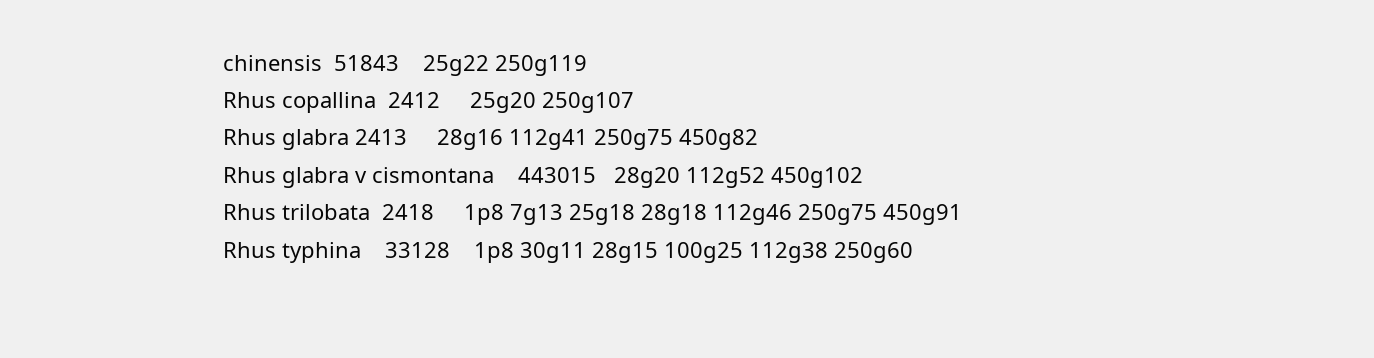chinensis  51843    25g22 250g119
Rhus copallina  2412     25g20 250g107
Rhus glabra 2413     28g16 112g41 250g75 450g82
Rhus glabra v cismontana    443015   28g20 112g52 450g102
Rhus trilobata  2418     1p8 7g13 25g18 28g18 112g46 250g75 450g91
Rhus typhina    33128    1p8 30g11 28g15 100g25 112g38 250g60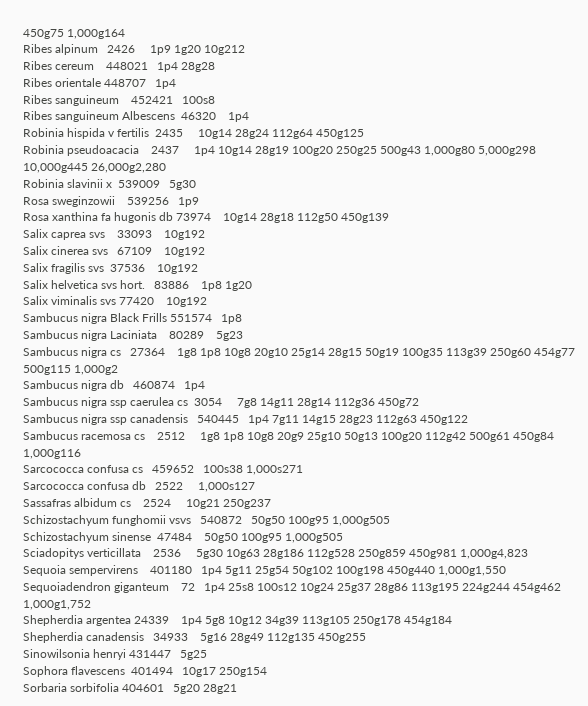450g75 1,000g164
Ribes alpinum   2426     1p9 1g20 10g212
Ribes cereum    448021   1p4 28g28
Ribes orientale 448707   1p4
Ribes sanguineum    452421   100s8
Ribes sanguineum Albescens  46320    1p4
Robinia hispida v fertilis  2435     10g14 28g24 112g64 450g125
Robinia pseudoacacia    2437     1p4 10g14 28g19 100g20 250g25 500g43 1,000g80 5,000g298 10,000g445 26,000g2,280
Robinia slavinii x  539009   5g30
Rosa sweginzowii    539256   1p9
Rosa xanthina fa hugonis db 73974    10g14 28g18 112g50 450g139
Salix caprea svs    33093    10g192
Salix cinerea svs   67109    10g192
Salix fragilis svs  37536    10g192
Salix helvetica svs hort.   83886    1p8 1g20
Salix viminalis svs 77420    10g192
Sambucus nigra Black Frills 551574   1p8
Sambucus nigra Laciniata    80289    5g23
Sambucus nigra cs   27364    1g8 1p8 10g8 20g10 25g14 28g15 50g19 100g35 113g39 250g60 454g77 500g115 1,000g2
Sambucus nigra db   460874   1p4
Sambucus nigra ssp caerulea cs  3054     7g8 14g11 28g14 112g36 450g72
Sambucus nigra ssp canadensis   540445   1p4 7g11 14g15 28g23 112g63 450g122
Sambucus racemosa cs    2512     1g8 1p8 10g8 20g9 25g10 50g13 100g20 112g42 500g61 450g84 1,000g116
Sarcococca confusa cs   459652   100s38 1,000s271
Sarcococca confusa db   2522     1,000s127
Sassafras albidum cs    2524     10g21 250g237
Schizostachyum funghomii vsvs   540872   50g50 100g95 1,000g505
Schizostachyum sinense  47484    50g50 100g95 1,000g505
Sciadopitys verticillata    2536     5g30 10g63 28g186 112g528 250g859 450g981 1,000g4,823
Sequoia sempervirens    401180   1p4 5g11 25g54 50g102 100g198 450g440 1,000g1,550
Sequoiadendron giganteum    72   1p4 25s8 100s12 10g24 25g37 28g86 113g195 224g244 454g462 1,000g1,752
Shepherdia argentea 24339    1p4 5g8 10g12 34g39 113g105 250g178 454g184
Shepherdia canadensis   34933    5g16 28g49 112g135 450g255
Sinowilsonia henryi 431447   5g25
Sophora flavescens  401494   10g17 250g154
Sorbaria sorbifolia 404601   5g20 28g21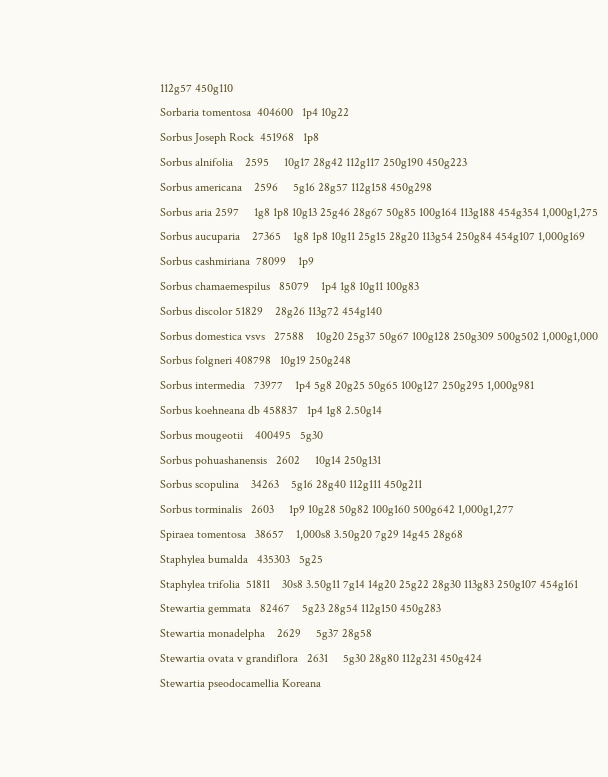112g57 450g110
Sorbaria tomentosa  404600   1p4 10g22
Sorbus Joseph Rock  451968   1p8
Sorbus alnifolia    2595     10g17 28g42 112g117 250g190 450g223
Sorbus americana    2596     5g16 28g57 112g158 450g298
Sorbus aria 2597     1g8 1p8 10g13 25g46 28g67 50g85 100g164 113g188 454g354 1,000g1,275
Sorbus aucuparia    27365    1g8 1p8 10g11 25g15 28g20 113g54 250g84 454g107 1,000g169
Sorbus cashmiriana  78099    1p9
Sorbus chamaemespilus   85079    1p4 1g8 10g11 100g83
Sorbus discolor 51829    28g26 113g72 454g140
Sorbus domestica vsvs   27588    10g20 25g37 50g67 100g128 250g309 500g502 1,000g1,000
Sorbus folgneri 408798   10g19 250g248
Sorbus intermedia   73977    1p4 5g8 20g25 50g65 100g127 250g295 1,000g981
Sorbus koehneana db 458837   1p4 1g8 2.50g14
Sorbus mougeotii    400495   5g30
Sorbus pohuashanensis   2602     10g14 250g131
Sorbus scopulina    34263    5g16 28g40 112g111 450g211
Sorbus torminalis   2603     1p9 10g28 50g82 100g160 500g642 1,000g1,277
Spiraea tomentosa   38657    1,000s8 3.50g20 7g29 14g45 28g68
Staphylea bumalda   435303   5g25
Staphylea trifolia  51811    30s8 3.50g11 7g14 14g20 25g22 28g30 113g83 250g107 454g161
Stewartia gemmata   82467    5g23 28g54 112g150 450g283
Stewartia monadelpha    2629     5g37 28g58
Stewartia ovata v grandiflora   2631     5g30 28g80 112g231 450g424
Stewartia pseodocamellia Koreana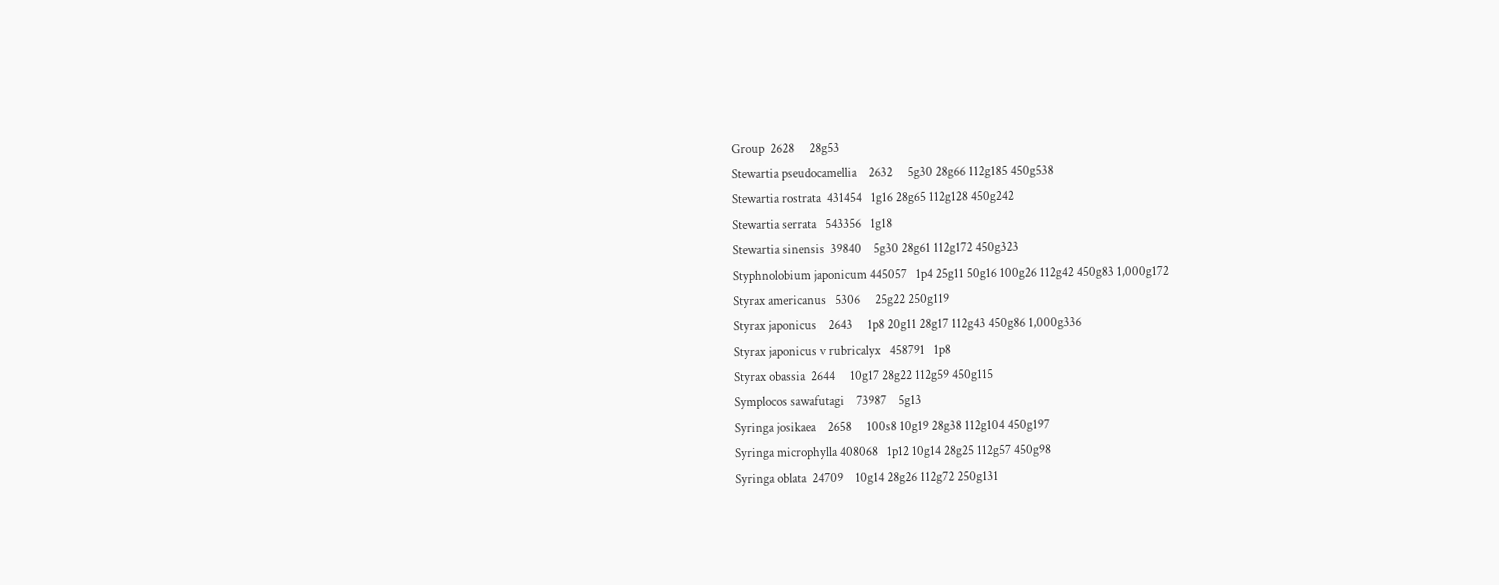Group  2628     28g53
Stewartia pseudocamellia    2632     5g30 28g66 112g185 450g538
Stewartia rostrata  431454   1g16 28g65 112g128 450g242
Stewartia serrata   543356   1g18
Stewartia sinensis  39840    5g30 28g61 112g172 450g323
Styphnolobium japonicum 445057   1p4 25g11 50g16 100g26 112g42 450g83 1,000g172
Styrax americanus   5306     25g22 250g119
Styrax japonicus    2643     1p8 20g11 28g17 112g43 450g86 1,000g336
Styrax japonicus v rubricalyx   458791   1p8
Styrax obassia  2644     10g17 28g22 112g59 450g115
Symplocos sawafutagi    73987    5g13
Syringa josikaea    2658     100s8 10g19 28g38 112g104 450g197
Syringa microphylla 408068   1p12 10g14 28g25 112g57 450g98
Syringa oblata  24709    10g14 28g26 112g72 250g131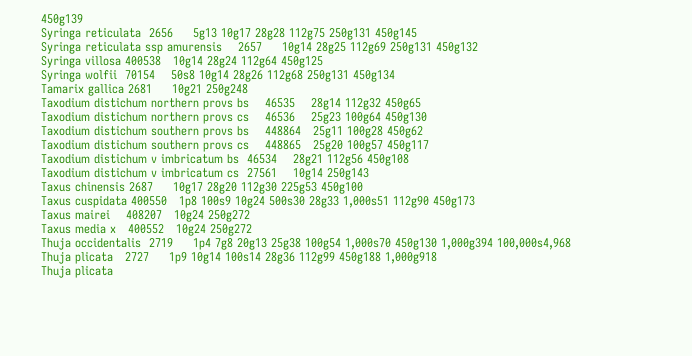450g139
Syringa reticulata  2656     5g13 10g17 28g28 112g75 250g131 450g145
Syringa reticulata ssp amurensis    2657     10g14 28g25 112g69 250g131 450g132
Syringa villosa 400538   10g14 28g24 112g64 450g125
Syringa wolfii  70154    50s8 10g14 28g26 112g68 250g131 450g134
Tamarix gallica 2681     10g21 250g248
Taxodium distichum northern provs bs    46535    28g14 112g32 450g65
Taxodium distichum northern provs cs    46536    25g23 100g64 450g130
Taxodium distichum southern provs bs    448864   25g11 100g28 450g62
Taxodium distichum southern provs cs    448865   25g20 100g57 450g117
Taxodium distichum v imbricatum bs  46534    28g21 112g56 450g108
Taxodium distichum v imbricatum cs  27561    10g14 250g143
Taxus chinensis 2687     10g17 28g20 112g30 225g53 450g100
Taxus cuspidata 400550   1p8 100s9 10g24 500s30 28g33 1,000s51 112g90 450g173
Taxus mairei    408207   10g24 250g272
Taxus media x   400552   10g24 250g272
Thuja occidentalis  2719     1p4 7g8 20g13 25g38 100g54 1,000s70 450g130 1,000g394 100,000s4,968
Thuja plicata   2727     1p9 10g14 100s14 28g36 112g99 450g188 1,000g918
Thuja plicata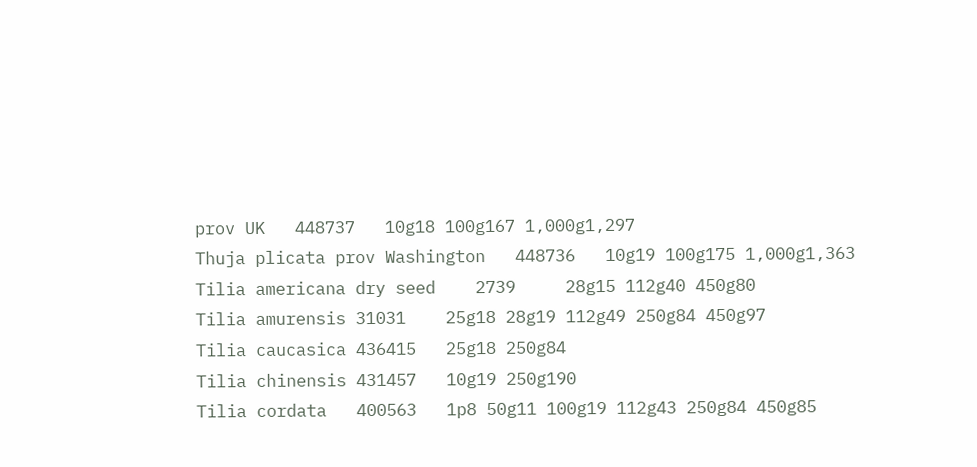prov UK   448737   10g18 100g167 1,000g1,297
Thuja plicata prov Washington   448736   10g19 100g175 1,000g1,363
Tilia americana dry seed    2739     28g15 112g40 450g80
Tilia amurensis 31031    25g18 28g19 112g49 250g84 450g97
Tilia caucasica 436415   25g18 250g84
Tilia chinensis 431457   10g19 250g190
Tilia cordata   400563   1p8 50g11 100g19 112g43 250g84 450g85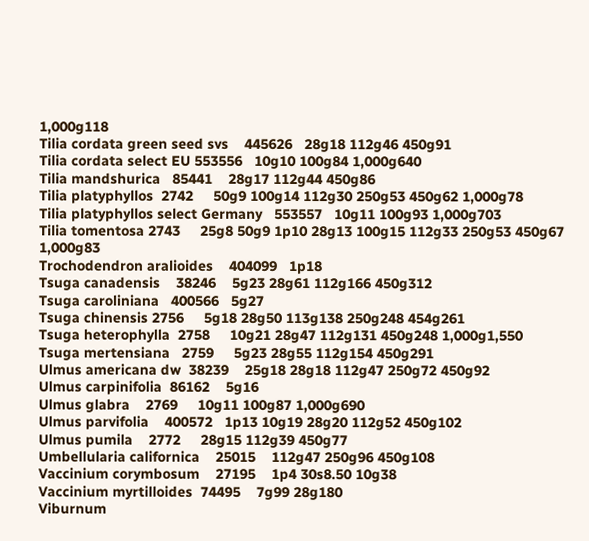1,000g118
Tilia cordata green seed svs    445626   28g18 112g46 450g91
Tilia cordata select EU 553556   10g10 100g84 1,000g640
Tilia mandshurica   85441    28g17 112g44 450g86
Tilia platyphyllos  2742     50g9 100g14 112g30 250g53 450g62 1,000g78
Tilia platyphyllos select Germany   553557   10g11 100g93 1,000g703
Tilia tomentosa 2743     25g8 50g9 1p10 28g13 100g15 112g33 250g53 450g67 1,000g83
Trochodendron aralioides    404099   1p18
Tsuga canadensis    38246    5g23 28g61 112g166 450g312
Tsuga caroliniana   400566   5g27
Tsuga chinensis 2756     5g18 28g50 113g138 250g248 454g261
Tsuga heterophylla  2758     10g21 28g47 112g131 450g248 1,000g1,550
Tsuga mertensiana   2759     5g23 28g55 112g154 450g291
Ulmus americana dw  38239    25g18 28g18 112g47 250g72 450g92
Ulmus carpinifolia  86162    5g16
Ulmus glabra    2769     10g11 100g87 1,000g690
Ulmus parvifolia    400572   1p13 10g19 28g20 112g52 450g102
Ulmus pumila    2772     28g15 112g39 450g77
Umbellularia californica    25015    112g47 250g96 450g108
Vaccinium corymbosum    27195    1p4 30s8.50 10g38
Vaccinium myrtilloides  74495    7g99 28g180
Viburnum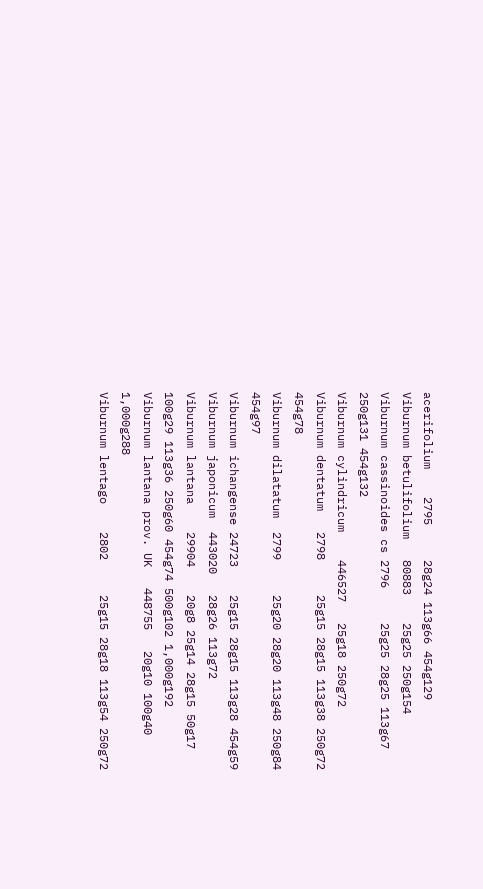acerifolium    2795     28g24 113g66 454g129
Viburnum betulifolium   80883    25g25 250g154
Viburnum cassinoides cs 2796     25g25 28g25 113g67 250g131 454g132
Viburnum cylindricum    446527   25g18 250g72
Viburnum dentatum   2798     25g15 28g15 113g38 250g72 454g78
Viburnum dilatatum  2799     25g20 28g20 113g48 250g84 454g97
Viburnum ichangense 24723    25g15 28g15 113g28 454g59
Viburnum japonicum  443020   28g26 113g72
Viburnum lantana    29904    20g8 25g14 28g15 50g17 100g29 113g36 250g60 454g74 500g102 1,000g192
Viburnum lantana prov. UK   448755   20g10 100g40 1,000g288
Viburnum lentago    2802     25g15 28g18 113g54 250g72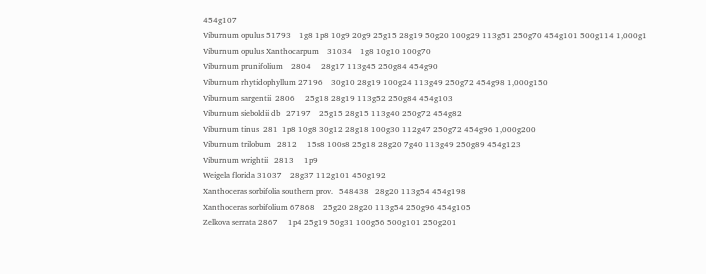454g107
Viburnum opulus 51793    1g8 1p8 10g9 20g9 25g15 28g19 50g20 100g29 113g51 250g70 454g101 500g114 1,000g1
Viburnum opulus Xanthocarpum    31034    1g8 10g10 100g70
Viburnum prunifolium    2804     28g17 113g45 250g84 454g90
Viburnum rhytidophyllum 27196    30g10 28g19 100g24 113g49 250g72 454g98 1,000g150
Viburnum sargentii  2806     25g18 28g19 113g52 250g84 454g103
Viburnum sieboldii db   27197    25g15 28g15 113g40 250g72 454g82
Viburnum tinus  281  1p8 10g8 30g12 28g18 100g30 112g47 250g72 454g96 1,000g200
Viburnum trilobum   2812     15s8 100s8 25g18 28g20 7g40 113g49 250g89 454g123
Viburnum wrightii   2813     1p9
Weigela florida 31037    28g37 112g101 450g192
Xanthoceras sorbifolia southern prov.   548438   28g20 113g54 454g198
Xanthoceras sorbifolium 67868    25g20 28g20 113g54 250g96 454g105
Zelkova serrata 2867     1p4 25g19 50g31 100g56 500g101 250g201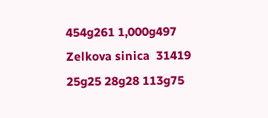454g261 1,000g497
Zelkova sinica  31419    25g25 28g28 113g75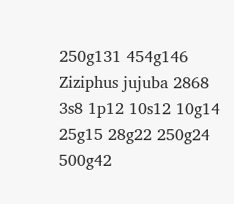250g131 454g146
Ziziphus jujuba 2868     3s8 1p12 10s12 10g14 25g15 28g22 250g24 500g42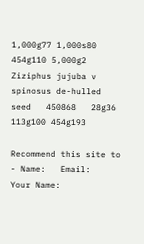1,000g77 1,000s80 454g110 5,000g2
Ziziphus jujuba v spinosus de-hulled seed   450868   28g36 113g100 454g193

Recommend this site to - Name:   Email:   Your Name: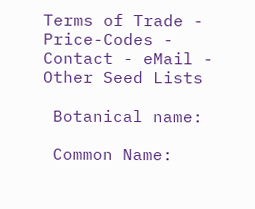Terms of Trade - Price-Codes - Contact - eMail - Other Seed Lists

 Botanical name:

 Common Name: